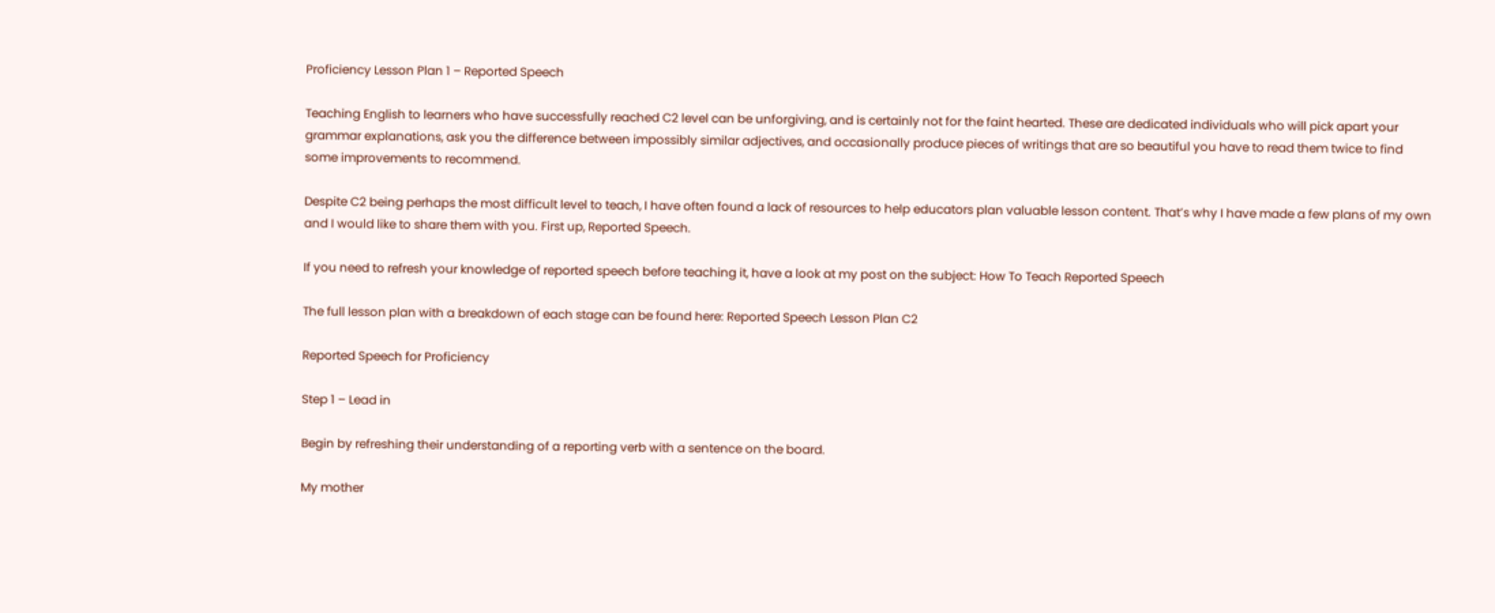Proficiency Lesson Plan 1 – Reported Speech

Teaching English to learners who have successfully reached C2 level can be unforgiving, and is certainly not for the faint hearted. These are dedicated individuals who will pick apart your grammar explanations, ask you the difference between impossibly similar adjectives, and occasionally produce pieces of writings that are so beautiful you have to read them twice to find some improvements to recommend.

Despite C2 being perhaps the most difficult level to teach, I have often found a lack of resources to help educators plan valuable lesson content. That’s why I have made a few plans of my own and I would like to share them with you. First up, Reported Speech.

If you need to refresh your knowledge of reported speech before teaching it, have a look at my post on the subject: How To Teach Reported Speech

The full lesson plan with a breakdown of each stage can be found here: Reported Speech Lesson Plan C2

Reported Speech for Proficiency

Step 1 – Lead in

Begin by refreshing their understanding of a reporting verb with a sentence on the board.

My mother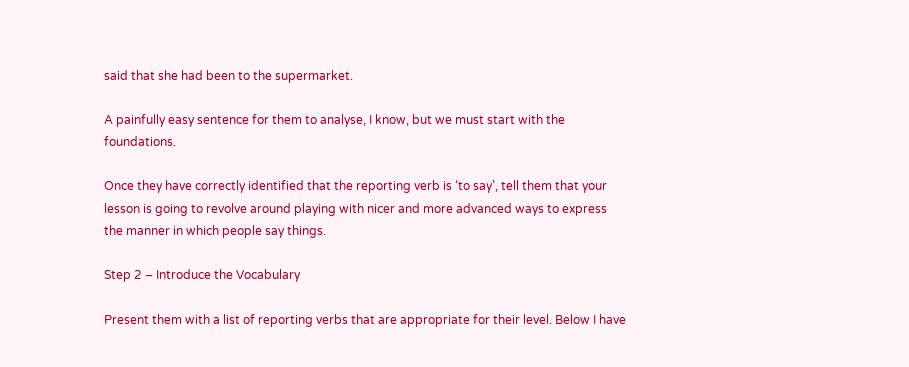said that she had been to the supermarket.

A painfully easy sentence for them to analyse, I know, but we must start with the foundations.

Once they have correctly identified that the reporting verb is ‘to say’, tell them that your lesson is going to revolve around playing with nicer and more advanced ways to express the manner in which people say things.

Step 2 – Introduce the Vocabulary

Present them with a list of reporting verbs that are appropriate for their level. Below I have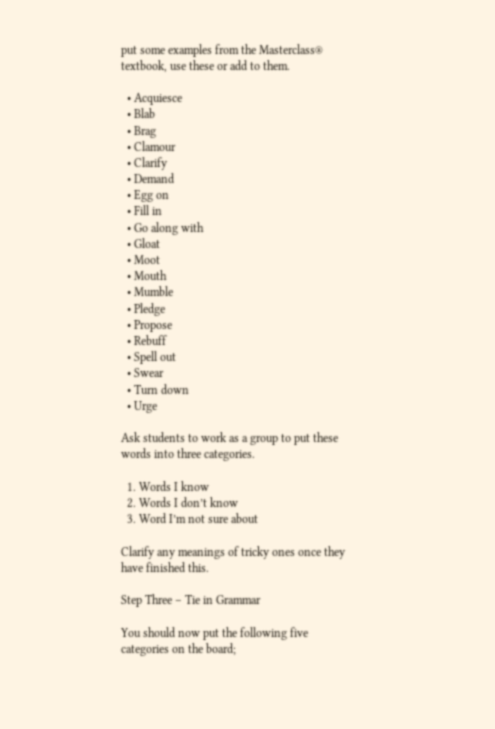put some examples from the Masterclass® textbook, use these or add to them.

  • Acquiesce
  • Blab
  • Brag
  • Clamour
  • Clarify
  • Demand
  • Egg on
  • Fill in
  • Go along with
  • Gloat
  • Moot
  • Mouth
  • Mumble
  • Pledge
  • Propose
  • Rebuff
  • Spell out
  • Swear
  • Turn down
  • Urge

Ask students to work as a group to put these words into three categories.

  1. Words I know
  2. Words I don’t know
  3. Word I’m not sure about

Clarify any meanings of tricky ones once they have finished this.

Step Three – Tie in Grammar

You should now put the following five categories on the board;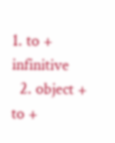1. to + infinitive
  2. object + to +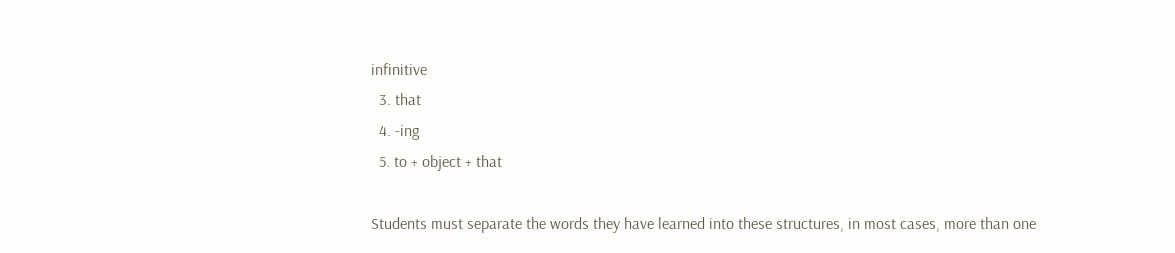infinitive
  3. that
  4. -ing
  5. to + object + that

Students must separate the words they have learned into these structures, in most cases, more than one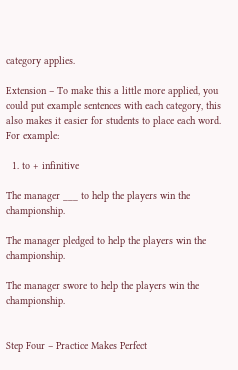category applies.

Extension – To make this a little more applied, you could put example sentences with each category, this also makes it easier for students to place each word. For example:

  1. to + infinitive

The manager ___ to help the players win the championship.

The manager pledged to help the players win the championship.

The manager swore to help the players win the championship.


Step Four – Practice Makes Perfect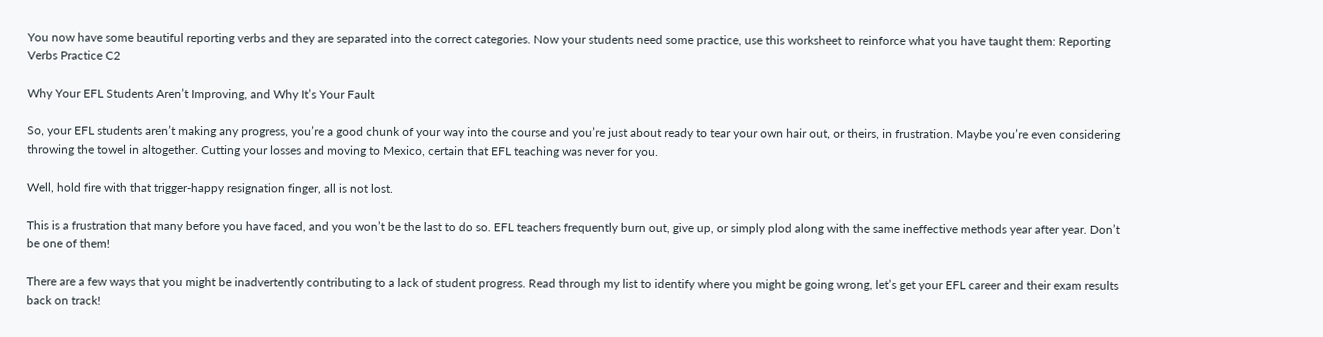You now have some beautiful reporting verbs and they are separated into the correct categories. Now your students need some practice, use this worksheet to reinforce what you have taught them: Reporting Verbs Practice C2

Why Your EFL Students Aren’t Improving, and Why It’s Your Fault

So, your EFL students aren’t making any progress, you’re a good chunk of your way into the course and you’re just about ready to tear your own hair out, or theirs, in frustration. Maybe you’re even considering throwing the towel in altogether. Cutting your losses and moving to Mexico, certain that EFL teaching was never for you.

Well, hold fire with that trigger-happy resignation finger, all is not lost.

This is a frustration that many before you have faced, and you won’t be the last to do so. EFL teachers frequently burn out, give up, or simply plod along with the same ineffective methods year after year. Don’t be one of them!

There are a few ways that you might be inadvertently contributing to a lack of student progress. Read through my list to identify where you might be going wrong, let’s get your EFL career and their exam results back on track!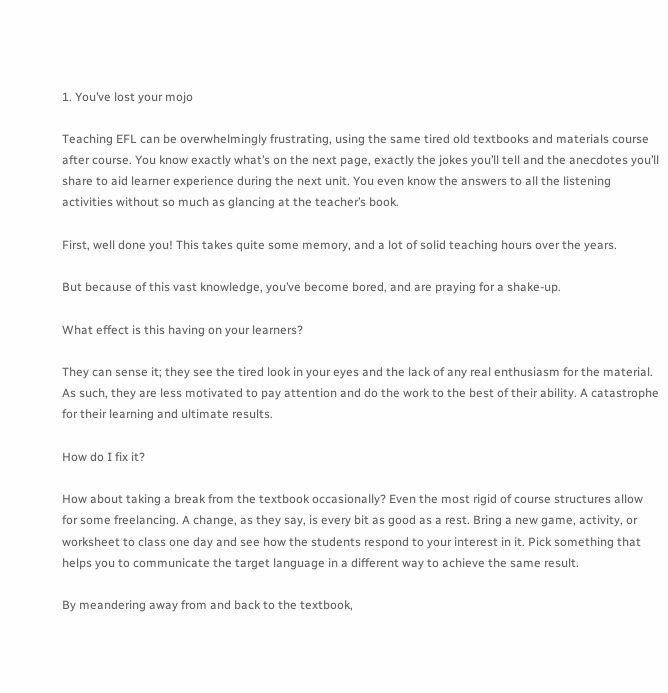1. You’ve lost your mojo

Teaching EFL can be overwhelmingly frustrating, using the same tired old textbooks and materials course after course. You know exactly what’s on the next page, exactly the jokes you’ll tell and the anecdotes you’ll share to aid learner experience during the next unit. You even know the answers to all the listening activities without so much as glancing at the teacher’s book.

First, well done you! This takes quite some memory, and a lot of solid teaching hours over the years.

But because of this vast knowledge, you’ve become bored, and are praying for a shake-up.

What effect is this having on your learners?

They can sense it; they see the tired look in your eyes and the lack of any real enthusiasm for the material. As such, they are less motivated to pay attention and do the work to the best of their ability. A catastrophe for their learning and ultimate results.

How do I fix it?

How about taking a break from the textbook occasionally? Even the most rigid of course structures allow for some freelancing. A change, as they say, is every bit as good as a rest. Bring a new game, activity, or worksheet to class one day and see how the students respond to your interest in it. Pick something that helps you to communicate the target language in a different way to achieve the same result.

By meandering away from and back to the textbook,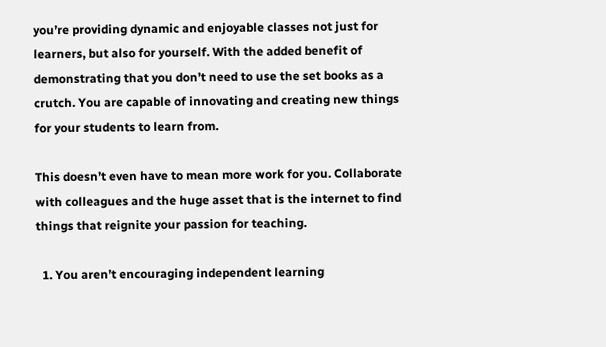you’re providing dynamic and enjoyable classes not just for learners, but also for yourself. With the added benefit of demonstrating that you don’t need to use the set books as a crutch. You are capable of innovating and creating new things for your students to learn from.

This doesn’t even have to mean more work for you. Collaborate with colleagues and the huge asset that is the internet to find things that reignite your passion for teaching.

  1. You aren’t encouraging independent learning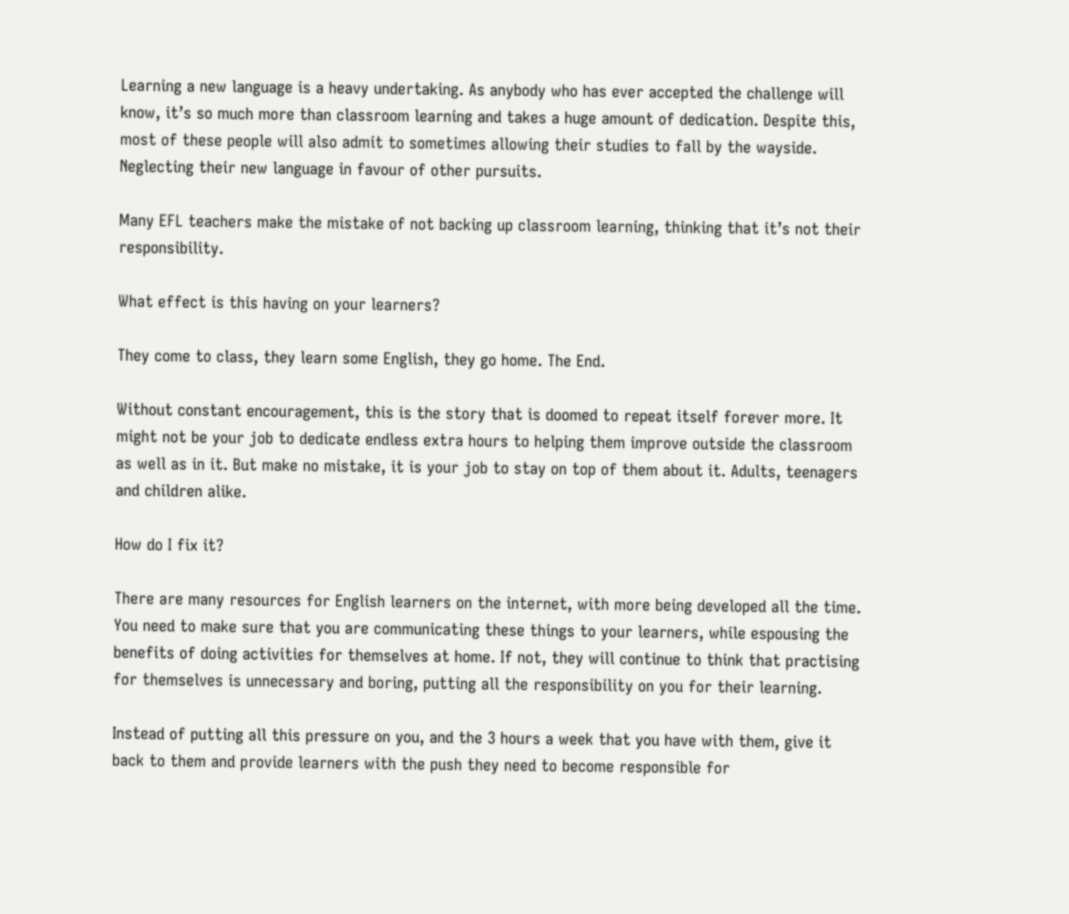Learning a new language is a heavy undertaking. As anybody who has ever accepted the challenge will know, it’s so much more than classroom learning and takes a huge amount of dedication. Despite this, most of these people will also admit to sometimes allowing their studies to fall by the wayside. Neglecting their new language in favour of other pursuits.

Many EFL teachers make the mistake of not backing up classroom learning, thinking that it’s not their responsibility.

What effect is this having on your learners?

They come to class, they learn some English, they go home. The End.

Without constant encouragement, this is the story that is doomed to repeat itself forever more. It might not be your job to dedicate endless extra hours to helping them improve outside the classroom as well as in it. But make no mistake, it is your job to stay on top of them about it. Adults, teenagers and children alike.

How do I fix it?

There are many resources for English learners on the internet, with more being developed all the time. You need to make sure that you are communicating these things to your learners, while espousing the benefits of doing activities for themselves at home. If not, they will continue to think that practising for themselves is unnecessary and boring, putting all the responsibility on you for their learning.

Instead of putting all this pressure on you, and the 3 hours a week that you have with them, give it back to them and provide learners with the push they need to become responsible for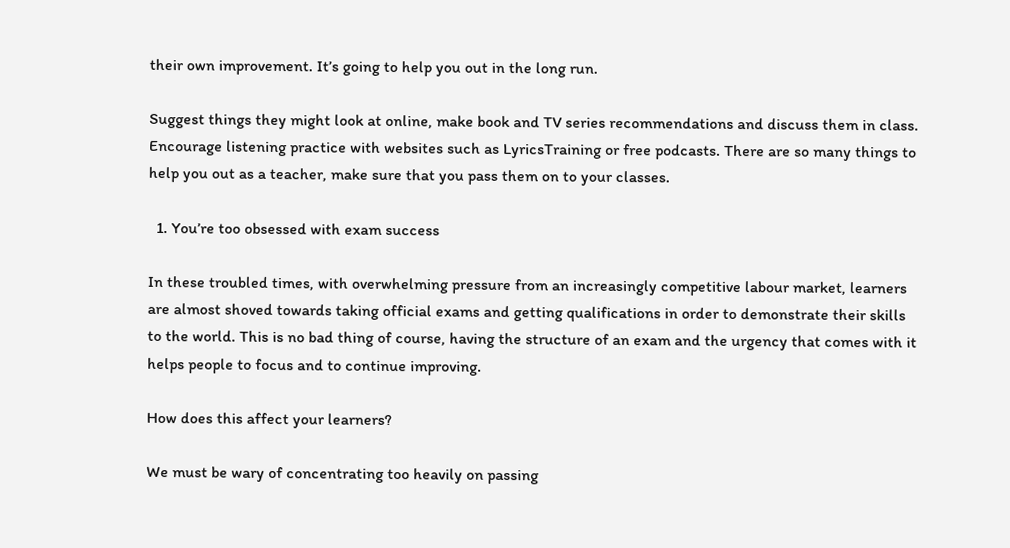their own improvement. It’s going to help you out in the long run.

Suggest things they might look at online, make book and TV series recommendations and discuss them in class. Encourage listening practice with websites such as LyricsTraining or free podcasts. There are so many things to help you out as a teacher, make sure that you pass them on to your classes.

  1. You’re too obsessed with exam success

In these troubled times, with overwhelming pressure from an increasingly competitive labour market, learners are almost shoved towards taking official exams and getting qualifications in order to demonstrate their skills to the world. This is no bad thing of course, having the structure of an exam and the urgency that comes with it helps people to focus and to continue improving.

How does this affect your learners?

We must be wary of concentrating too heavily on passing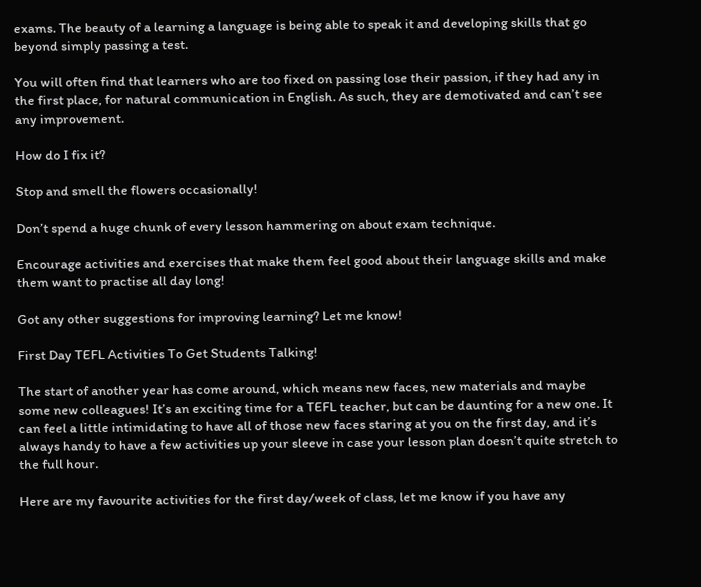exams. The beauty of a learning a language is being able to speak it and developing skills that go beyond simply passing a test.

You will often find that learners who are too fixed on passing lose their passion, if they had any in the first place, for natural communication in English. As such, they are demotivated and can’t see any improvement.

How do I fix it?

Stop and smell the flowers occasionally!

Don’t spend a huge chunk of every lesson hammering on about exam technique.

Encourage activities and exercises that make them feel good about their language skills and make them want to practise all day long!

Got any other suggestions for improving learning? Let me know!

First Day TEFL Activities To Get Students Talking!

The start of another year has come around, which means new faces, new materials and maybe some new colleagues! It’s an exciting time for a TEFL teacher, but can be daunting for a new one. It can feel a little intimidating to have all of those new faces staring at you on the first day, and it’s always handy to have a few activities up your sleeve in case your lesson plan doesn’t quite stretch to the full hour.

Here are my favourite activities for the first day/week of class, let me know if you have any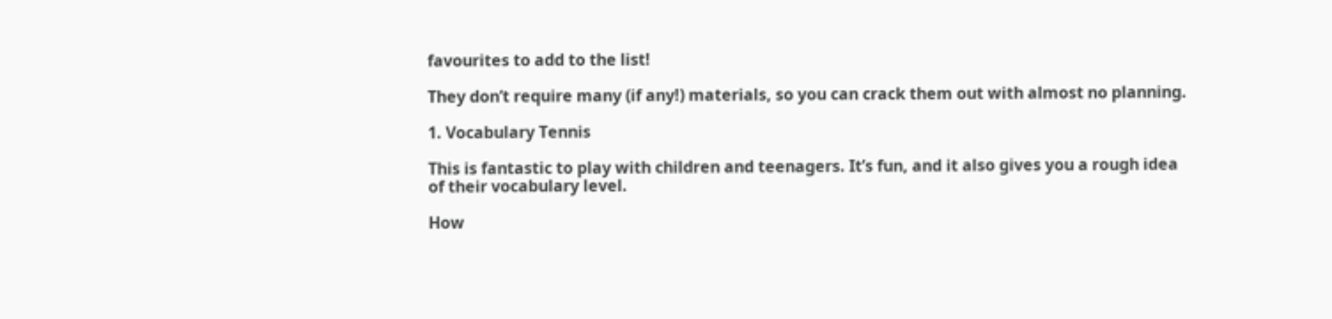favourites to add to the list!

They don’t require many (if any!) materials, so you can crack them out with almost no planning.

1. Vocabulary Tennis

This is fantastic to play with children and teenagers. It’s fun, and it also gives you a rough idea of their vocabulary level.

How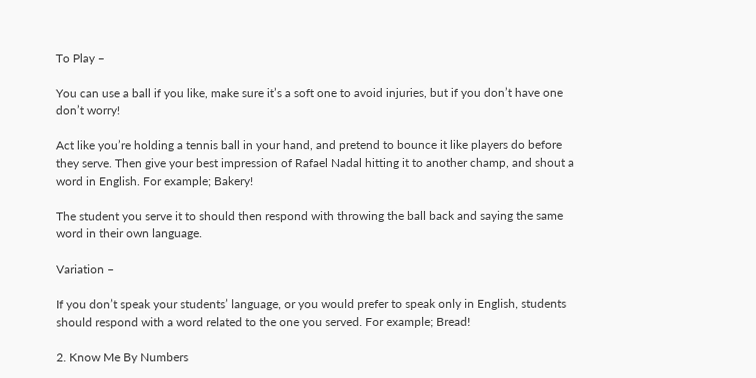To Play –

You can use a ball if you like, make sure it’s a soft one to avoid injuries, but if you don’t have one don’t worry!

Act like you’re holding a tennis ball in your hand, and pretend to bounce it like players do before they serve. Then give your best impression of Rafael Nadal hitting it to another champ, and shout a word in English. For example; Bakery!

The student you serve it to should then respond with throwing the ball back and saying the same word in their own language.

Variation –

If you don’t speak your students’ language, or you would prefer to speak only in English, students should respond with a word related to the one you served. For example; Bread!

2. Know Me By Numbers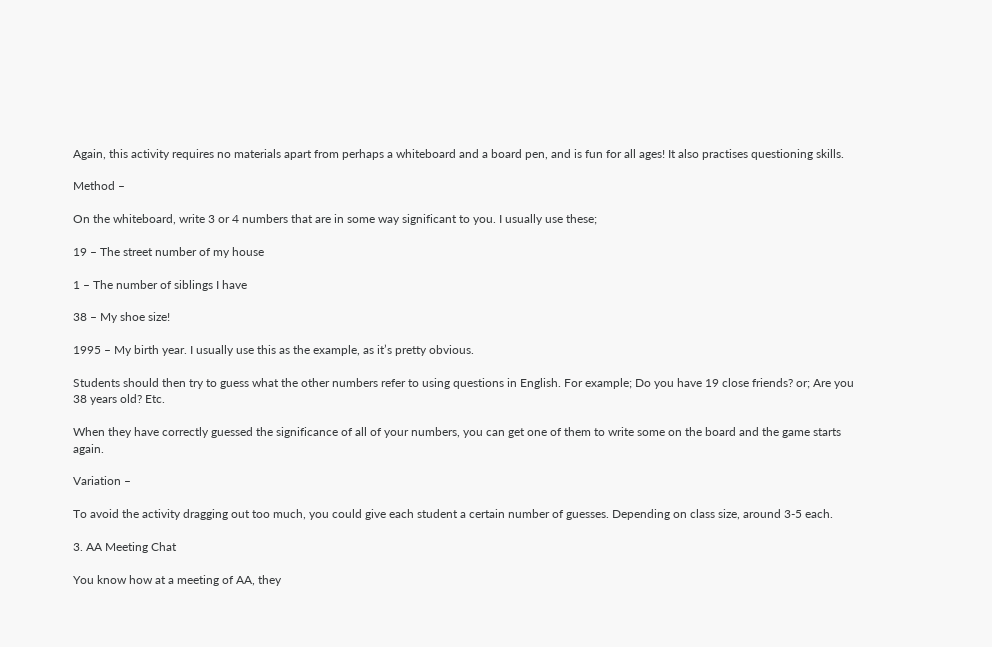Again, this activity requires no materials apart from perhaps a whiteboard and a board pen, and is fun for all ages! It also practises questioning skills.

Method –

On the whiteboard, write 3 or 4 numbers that are in some way significant to you. I usually use these;

19 – The street number of my house

1 – The number of siblings I have

38 – My shoe size!

1995 – My birth year. I usually use this as the example, as it’s pretty obvious.

Students should then try to guess what the other numbers refer to using questions in English. For example; Do you have 19 close friends? or; Are you 38 years old? Etc.

When they have correctly guessed the significance of all of your numbers, you can get one of them to write some on the board and the game starts again.

Variation –

To avoid the activity dragging out too much, you could give each student a certain number of guesses. Depending on class size, around 3-5 each.

3. AA Meeting Chat

You know how at a meeting of AA, they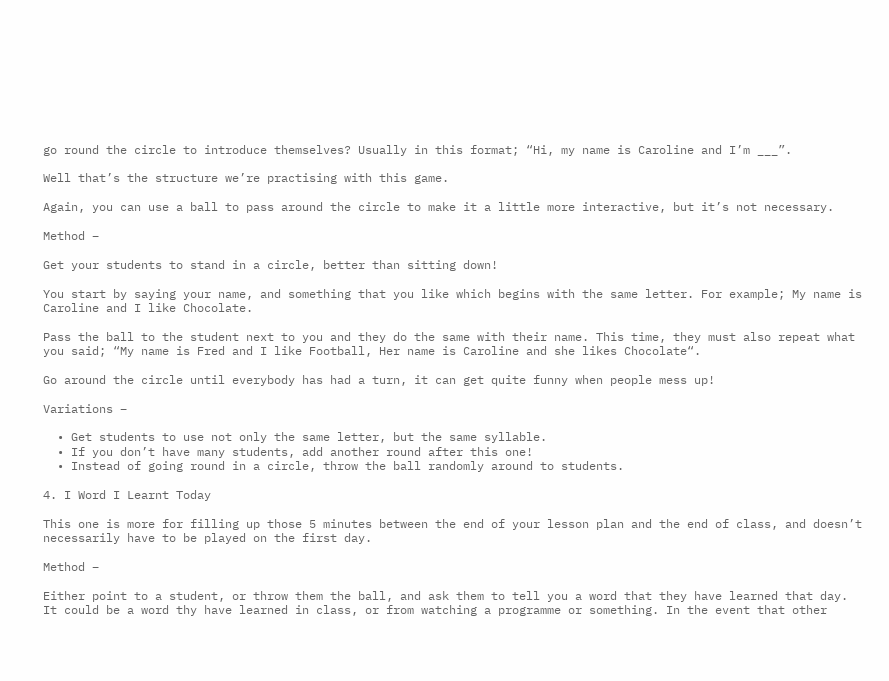go round the circle to introduce themselves? Usually in this format; “Hi, my name is Caroline and I’m ___”.

Well that’s the structure we’re practising with this game.

Again, you can use a ball to pass around the circle to make it a little more interactive, but it’s not necessary.

Method –

Get your students to stand in a circle, better than sitting down!

You start by saying your name, and something that you like which begins with the same letter. For example; My name is Caroline and I like Chocolate.

Pass the ball to the student next to you and they do the same with their name. This time, they must also repeat what you said; “My name is Fred and I like Football, Her name is Caroline and she likes Chocolate“.

Go around the circle until everybody has had a turn, it can get quite funny when people mess up!

Variations –

  • Get students to use not only the same letter, but the same syllable.
  • If you don’t have many students, add another round after this one!
  • Instead of going round in a circle, throw the ball randomly around to students.

4. I Word I Learnt Today

This one is more for filling up those 5 minutes between the end of your lesson plan and the end of class, and doesn’t necessarily have to be played on the first day.

Method –

Either point to a student, or throw them the ball, and ask them to tell you a word that they have learned that day. It could be a word thy have learned in class, or from watching a programme or something. In the event that other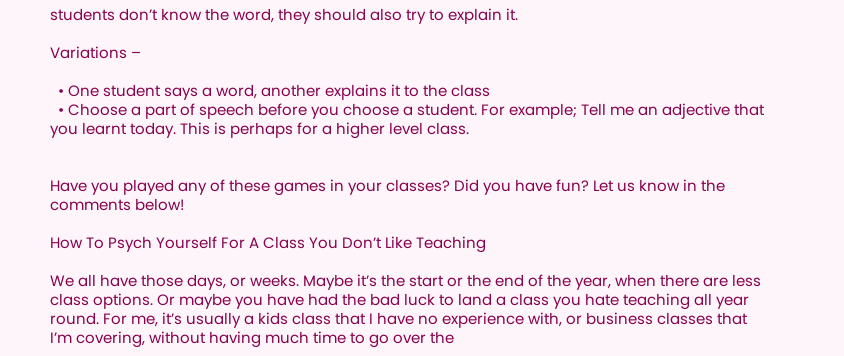students don’t know the word, they should also try to explain it.

Variations –

  • One student says a word, another explains it to the class
  • Choose a part of speech before you choose a student. For example; Tell me an adjective that you learnt today. This is perhaps for a higher level class.


Have you played any of these games in your classes? Did you have fun? Let us know in the comments below!

How To Psych Yourself For A Class You Don’t Like Teaching

We all have those days, or weeks. Maybe it’s the start or the end of the year, when there are less class options. Or maybe you have had the bad luck to land a class you hate teaching all year round. For me, it’s usually a kids class that I have no experience with, or business classes that I’m covering, without having much time to go over the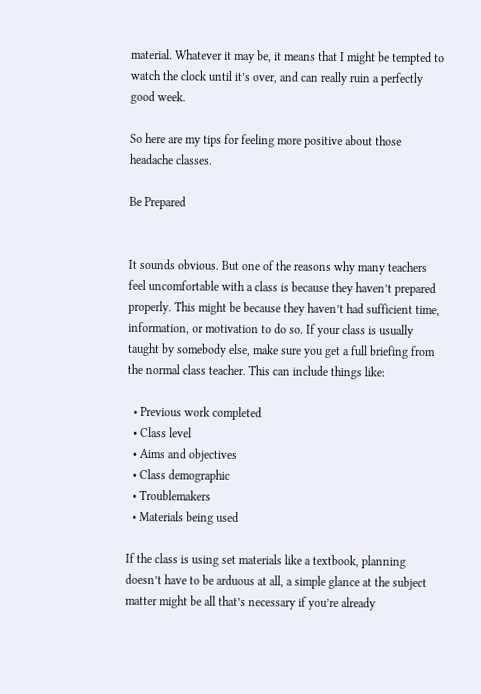material. Whatever it may be, it means that I might be tempted to watch the clock until it’s over, and can really ruin a perfectly good week.

So here are my tips for feeling more positive about those headache classes.

Be Prepared


It sounds obvious. But one of the reasons why many teachers feel uncomfortable with a class is because they haven’t prepared properly. This might be because they haven’t had sufficient time, information, or motivation to do so. If your class is usually taught by somebody else, make sure you get a full briefing from the normal class teacher. This can include things like:

  • Previous work completed
  • Class level
  • Aims and objectives
  • Class demographic
  • Troublemakers
  • Materials being used

If the class is using set materials like a textbook, planning doesn’t have to be arduous at all, a simple glance at the subject matter might be all that’s necessary if you’re already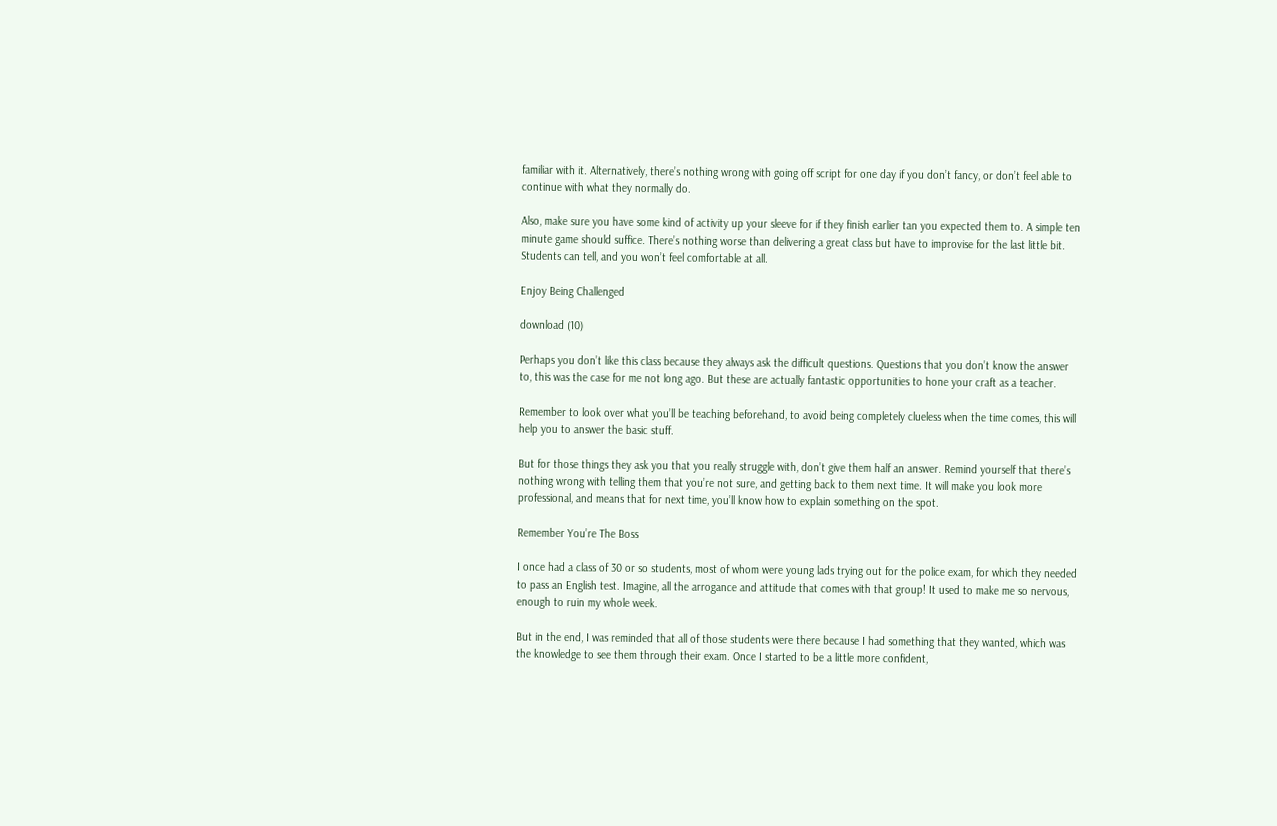familiar with it. Alternatively, there’s nothing wrong with going off script for one day if you don’t fancy, or don’t feel able to continue with what they normally do.

Also, make sure you have some kind of activity up your sleeve for if they finish earlier tan you expected them to. A simple ten minute game should suffice. There’s nothing worse than delivering a great class but have to improvise for the last little bit. Students can tell, and you won’t feel comfortable at all.

Enjoy Being Challenged

download (10)

Perhaps you don’t like this class because they always ask the difficult questions. Questions that you don’t know the answer to, this was the case for me not long ago. But these are actually fantastic opportunities to hone your craft as a teacher.

Remember to look over what you’ll be teaching beforehand, to avoid being completely clueless when the time comes, this will help you to answer the basic stuff.

But for those things they ask you that you really struggle with, don’t give them half an answer. Remind yourself that there’s nothing wrong with telling them that you’re not sure, and getting back to them next time. It will make you look more professional, and means that for next time, you’ll know how to explain something on the spot.

Remember You’re The Boss

I once had a class of 30 or so students, most of whom were young lads trying out for the police exam, for which they needed to pass an English test. Imagine, all the arrogance and attitude that comes with that group! It used to make me so nervous, enough to ruin my whole week.

But in the end, I was reminded that all of those students were there because I had something that they wanted, which was the knowledge to see them through their exam. Once I started to be a little more confident,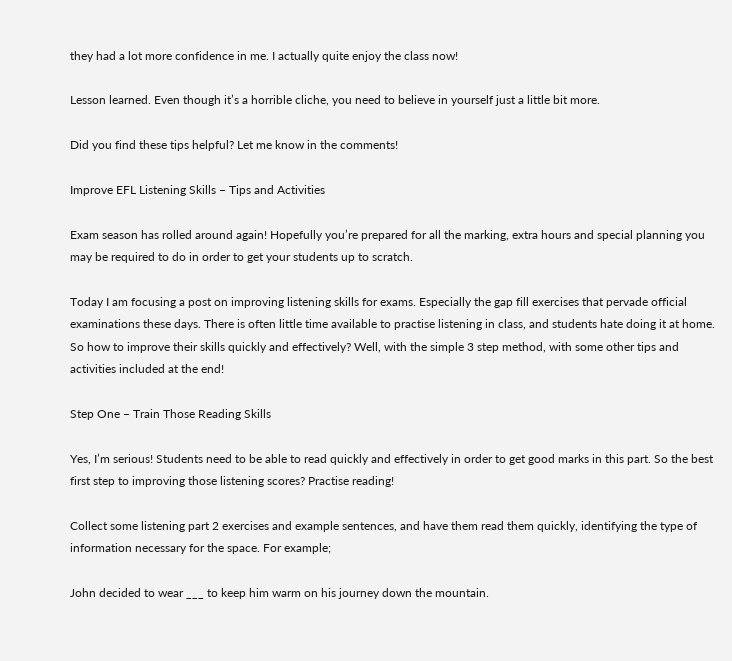they had a lot more confidence in me. I actually quite enjoy the class now!

Lesson learned. Even though it’s a horrible cliche, you need to believe in yourself just a little bit more.

Did you find these tips helpful? Let me know in the comments!

Improve EFL Listening Skills – Tips and Activities

Exam season has rolled around again! Hopefully you’re prepared for all the marking, extra hours and special planning you may be required to do in order to get your students up to scratch.

Today I am focusing a post on improving listening skills for exams. Especially the gap fill exercises that pervade official examinations these days. There is often little time available to practise listening in class, and students hate doing it at home. So how to improve their skills quickly and effectively? Well, with the simple 3 step method, with some other tips and activities included at the end!

Step One – Train Those Reading Skills

Yes, I’m serious! Students need to be able to read quickly and effectively in order to get good marks in this part. So the best first step to improving those listening scores? Practise reading!

Collect some listening part 2 exercises and example sentences, and have them read them quickly, identifying the type of information necessary for the space. For example;

John decided to wear ___ to keep him warm on his journey down the mountain.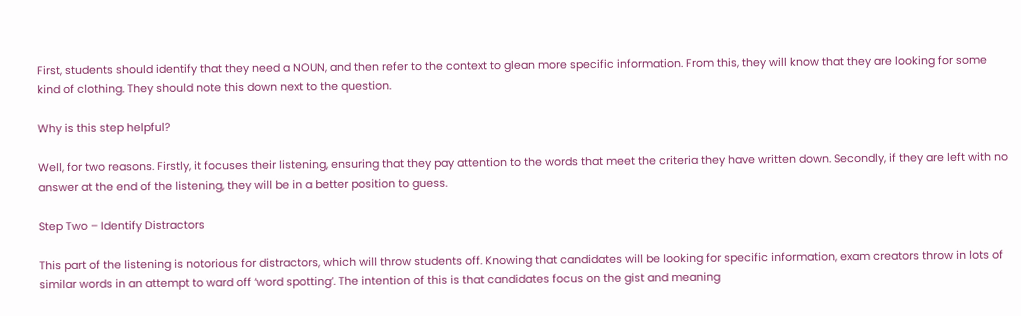First, students should identify that they need a NOUN, and then refer to the context to glean more specific information. From this, they will know that they are looking for some kind of clothing. They should note this down next to the question.

Why is this step helpful?

Well, for two reasons. Firstly, it focuses their listening, ensuring that they pay attention to the words that meet the criteria they have written down. Secondly, if they are left with no answer at the end of the listening, they will be in a better position to guess.

Step Two – Identify Distractors

This part of the listening is notorious for distractors, which will throw students off. Knowing that candidates will be looking for specific information, exam creators throw in lots of similar words in an attempt to ward off ‘word spotting’. The intention of this is that candidates focus on the gist and meaning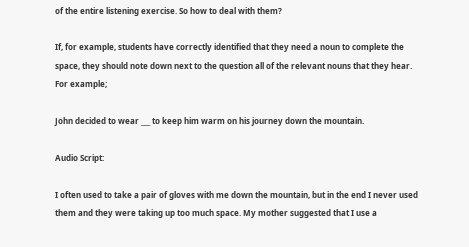of the entire listening exercise. So how to deal with them?

If, for example, students have correctly identified that they need a noun to complete the space, they should note down next to the question all of the relevant nouns that they hear. For example;

John decided to wear ___ to keep him warm on his journey down the mountain.

Audio Script:

I often used to take a pair of gloves with me down the mountain, but in the end I never used them and they were taking up too much space. My mother suggested that I use a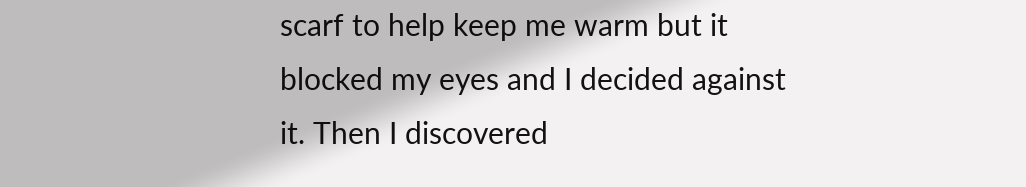scarf to help keep me warm but it blocked my eyes and I decided against it. Then I discovered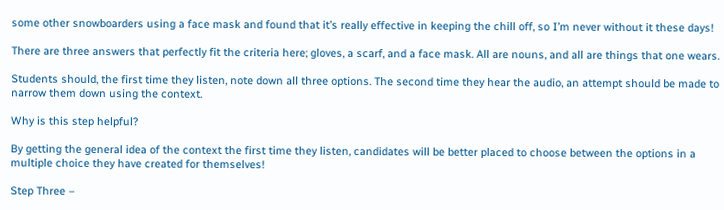some other snowboarders using a face mask and found that it’s really effective in keeping the chill off, so I’m never without it these days!

There are three answers that perfectly fit the criteria here; gloves, a scarf, and a face mask. All are nouns, and all are things that one wears.

Students should, the first time they listen, note down all three options. The second time they hear the audio, an attempt should be made to narrow them down using the context.

Why is this step helpful?

By getting the general idea of the context the first time they listen, candidates will be better placed to choose between the options in a multiple choice they have created for themselves!

Step Three –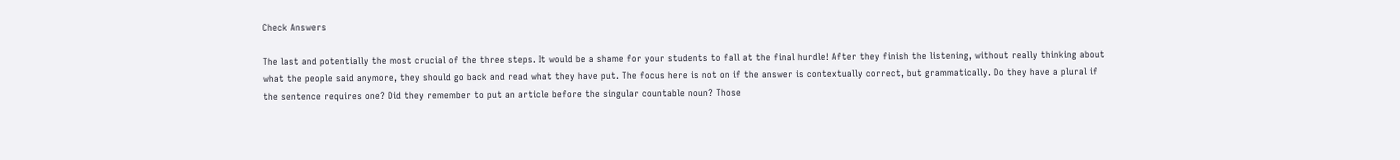Check Answers

The last and potentially the most crucial of the three steps. It would be a shame for your students to fall at the final hurdle! After they finish the listening, without really thinking about what the people said anymore, they should go back and read what they have put. The focus here is not on if the answer is contextually correct, but grammatically. Do they have a plural if the sentence requires one? Did they remember to put an article before the singular countable noun? Those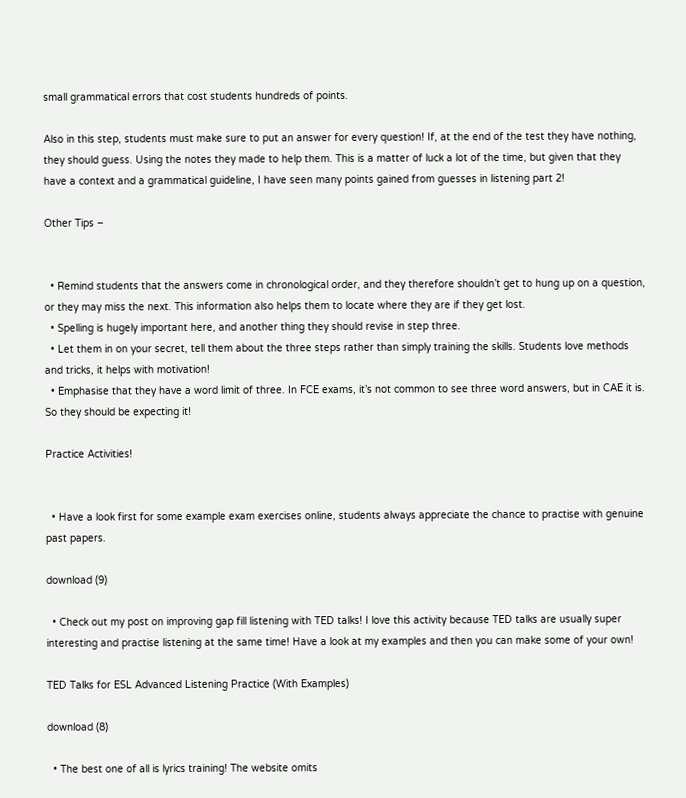small grammatical errors that cost students hundreds of points.

Also in this step, students must make sure to put an answer for every question! If, at the end of the test they have nothing, they should guess. Using the notes they made to help them. This is a matter of luck a lot of the time, but given that they have a context and a grammatical guideline, I have seen many points gained from guesses in listening part 2!

Other Tips –


  • Remind students that the answers come in chronological order, and they therefore shouldn’t get to hung up on a question, or they may miss the next. This information also helps them to locate where they are if they get lost.
  • Spelling is hugely important here, and another thing they should revise in step three.
  • Let them in on your secret, tell them about the three steps rather than simply training the skills. Students love methods and tricks, it helps with motivation!
  • Emphasise that they have a word limit of three. In FCE exams, it’s not common to see three word answers, but in CAE it is. So they should be expecting it!

Practice Activities!


  • Have a look first for some example exam exercises online, students always appreciate the chance to practise with genuine past papers.

download (9)

  • Check out my post on improving gap fill listening with TED talks! I love this activity because TED talks are usually super interesting and practise listening at the same time! Have a look at my examples and then you can make some of your own!

TED Talks for ESL Advanced Listening Practice (With Examples)

download (8)

  • The best one of all is lyrics training! The website omits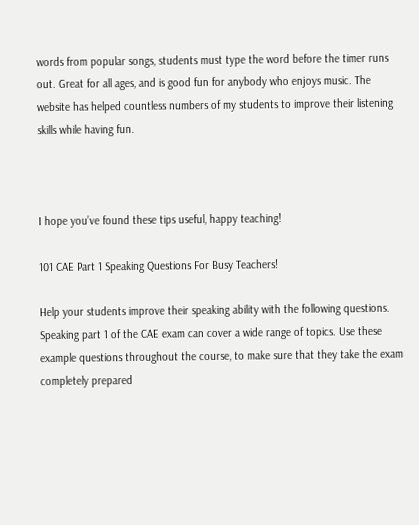words from popular songs, students must type the word before the timer runs out. Great for all ages, and is good fun for anybody who enjoys music. The website has helped countless numbers of my students to improve their listening skills while having fun.



I hope you’ve found these tips useful, happy teaching!

101 CAE Part 1 Speaking Questions For Busy Teachers!

Help your students improve their speaking ability with the following questions. Speaking part 1 of the CAE exam can cover a wide range of topics. Use these example questions throughout the course, to make sure that they take the exam completely prepared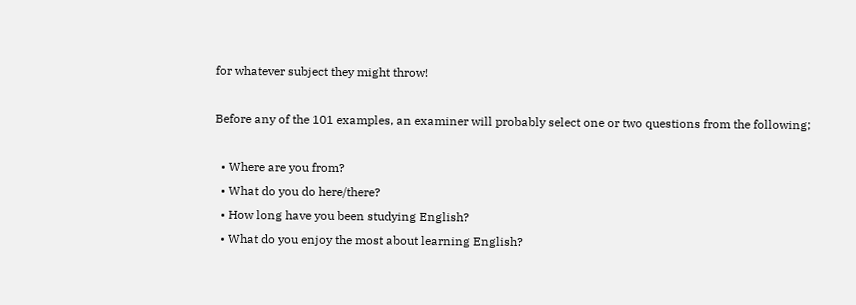for whatever subject they might throw!

Before any of the 101 examples, an examiner will probably select one or two questions from the following;

  • Where are you from?
  • What do you do here/there?
  • How long have you been studying English?
  • What do you enjoy the most about learning English?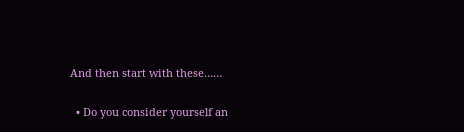And then start with these……

  • Do you consider yourself an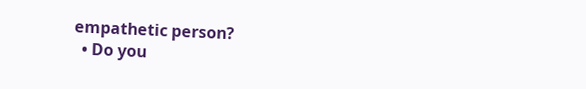empathetic person?
  • Do you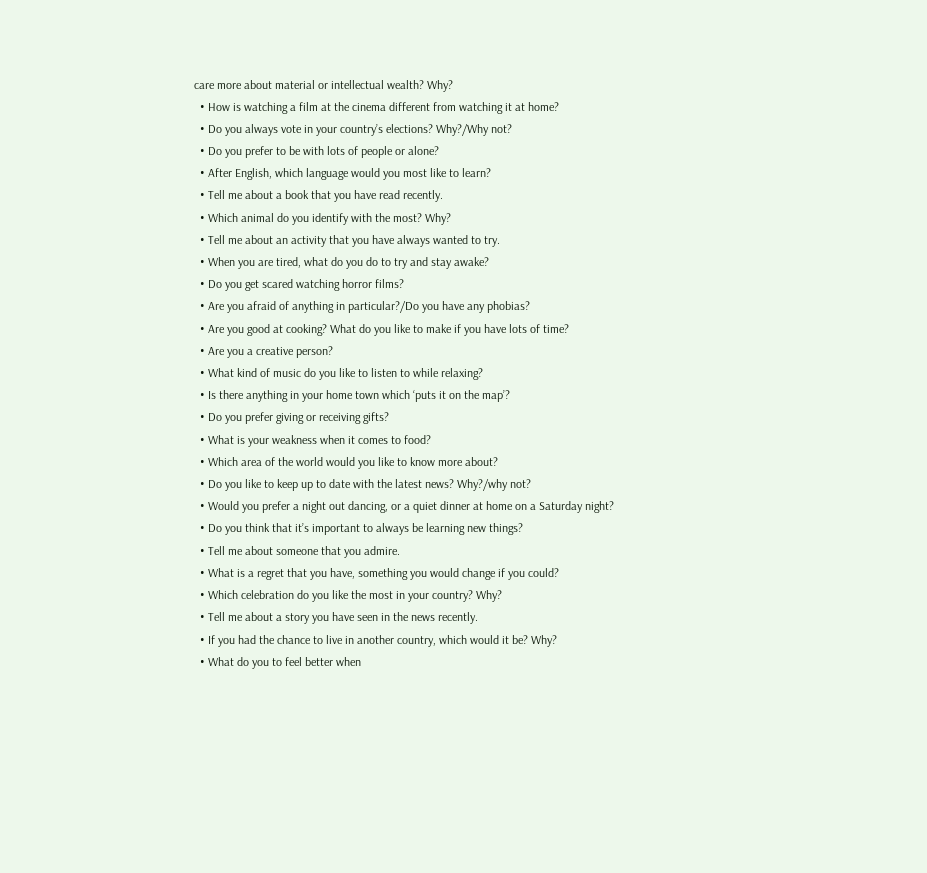care more about material or intellectual wealth? Why?
  • How is watching a film at the cinema different from watching it at home?
  • Do you always vote in your country’s elections? Why?/Why not?
  • Do you prefer to be with lots of people or alone?
  • After English, which language would you most like to learn?
  • Tell me about a book that you have read recently.
  • Which animal do you identify with the most? Why?
  • Tell me about an activity that you have always wanted to try.
  • When you are tired, what do you do to try and stay awake?
  • Do you get scared watching horror films?
  • Are you afraid of anything in particular?/Do you have any phobias?
  • Are you good at cooking? What do you like to make if you have lots of time?
  • Are you a creative person?
  • What kind of music do you like to listen to while relaxing?
  • Is there anything in your home town which ‘puts it on the map’?
  • Do you prefer giving or receiving gifts?
  • What is your weakness when it comes to food?
  • Which area of the world would you like to know more about?
  • Do you like to keep up to date with the latest news? Why?/why not?
  • Would you prefer a night out dancing, or a quiet dinner at home on a Saturday night?
  • Do you think that it’s important to always be learning new things?
  • Tell me about someone that you admire.
  • What is a regret that you have, something you would change if you could?
  • Which celebration do you like the most in your country? Why?
  • Tell me about a story you have seen in the news recently.
  • If you had the chance to live in another country, which would it be? Why?
  • What do you to feel better when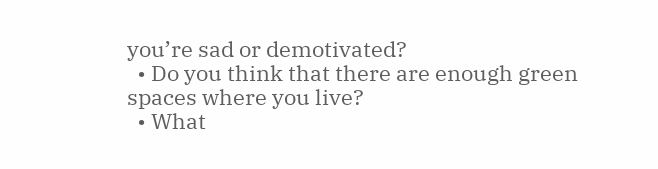you’re sad or demotivated?
  • Do you think that there are enough green spaces where you live?
  • What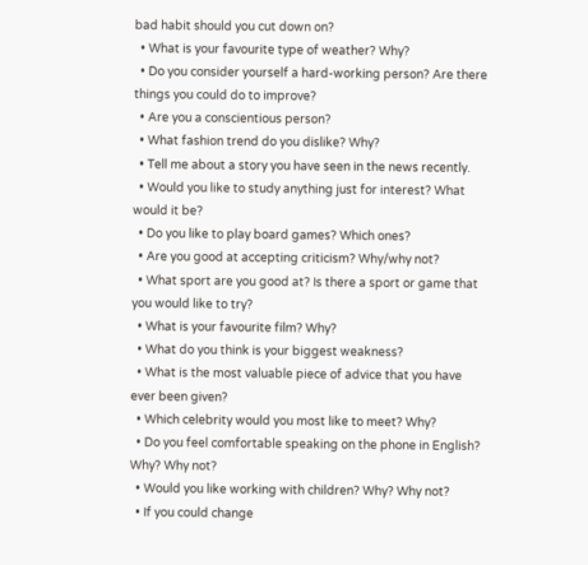bad habit should you cut down on?
  • What is your favourite type of weather? Why?
  • Do you consider yourself a hard-working person? Are there things you could do to improve?
  • Are you a conscientious person?
  • What fashion trend do you dislike? Why?
  • Tell me about a story you have seen in the news recently.
  • Would you like to study anything just for interest? What would it be?
  • Do you like to play board games? Which ones?
  • Are you good at accepting criticism? Why/why not?
  • What sport are you good at? Is there a sport or game that you would like to try?
  • What is your favourite film? Why?
  • What do you think is your biggest weakness?
  • What is the most valuable piece of advice that you have ever been given?
  • Which celebrity would you most like to meet? Why?
  • Do you feel comfortable speaking on the phone in English? Why? Why not?
  • Would you like working with children? Why? Why not?
  • If you could change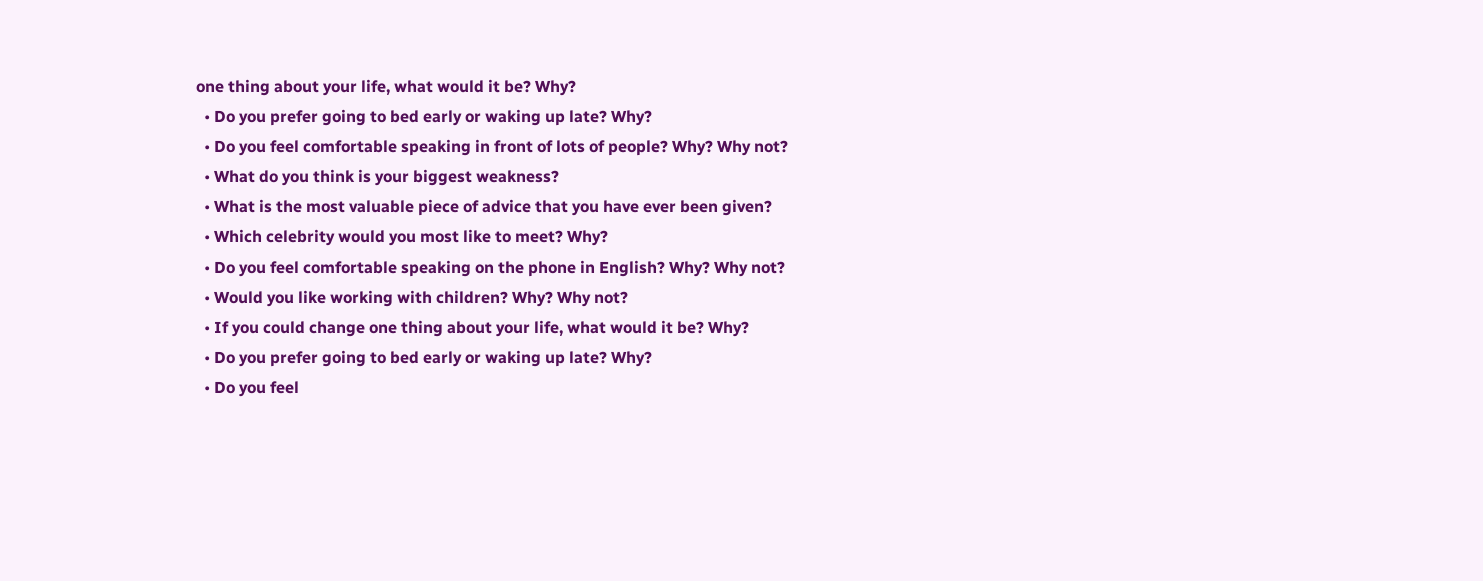one thing about your life, what would it be? Why?
  • Do you prefer going to bed early or waking up late? Why?
  • Do you feel comfortable speaking in front of lots of people? Why? Why not?
  • What do you think is your biggest weakness?
  • What is the most valuable piece of advice that you have ever been given?
  • Which celebrity would you most like to meet? Why?
  • Do you feel comfortable speaking on the phone in English? Why? Why not?
  • Would you like working with children? Why? Why not?
  • If you could change one thing about your life, what would it be? Why?
  • Do you prefer going to bed early or waking up late? Why?
  • Do you feel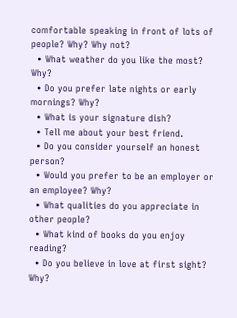comfortable speaking in front of lots of people? Why? Why not?
  • What weather do you like the most? Why?
  • Do you prefer late nights or early mornings? Why?
  • What is your signature dish?
  • Tell me about your best friend.
  • Do you consider yourself an honest person?
  • Would you prefer to be an employer or an employee? Why?
  • What qualities do you appreciate in other people?
  • What kind of books do you enjoy reading?
  • Do you believe in love at first sight? Why?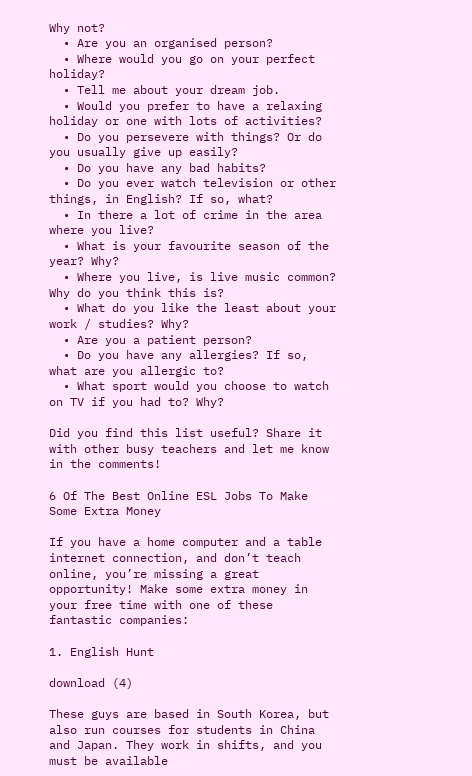Why not?
  • Are you an organised person?
  • Where would you go on your perfect holiday?
  • Tell me about your dream job.
  • Would you prefer to have a relaxing holiday or one with lots of activities?
  • Do you persevere with things? Or do you usually give up easily?
  • Do you have any bad habits?
  • Do you ever watch television or other things, in English? If so, what?
  • In there a lot of crime in the area where you live?
  • What is your favourite season of the year? Why?
  • Where you live, is live music common? Why do you think this is?
  • What do you like the least about your work / studies? Why?
  • Are you a patient person?
  • Do you have any allergies? If so, what are you allergic to?
  • What sport would you choose to watch on TV if you had to? Why?

Did you find this list useful? Share it with other busy teachers and let me know in the comments!

6 Of The Best Online ESL Jobs To Make Some Extra Money

If you have a home computer and a table internet connection, and don’t teach online, you’re missing a great opportunity! Make some extra money in your free time with one of these fantastic companies:

1. English Hunt

download (4)

These guys are based in South Korea, but also run courses for students in China and Japan. They work in shifts, and you must be available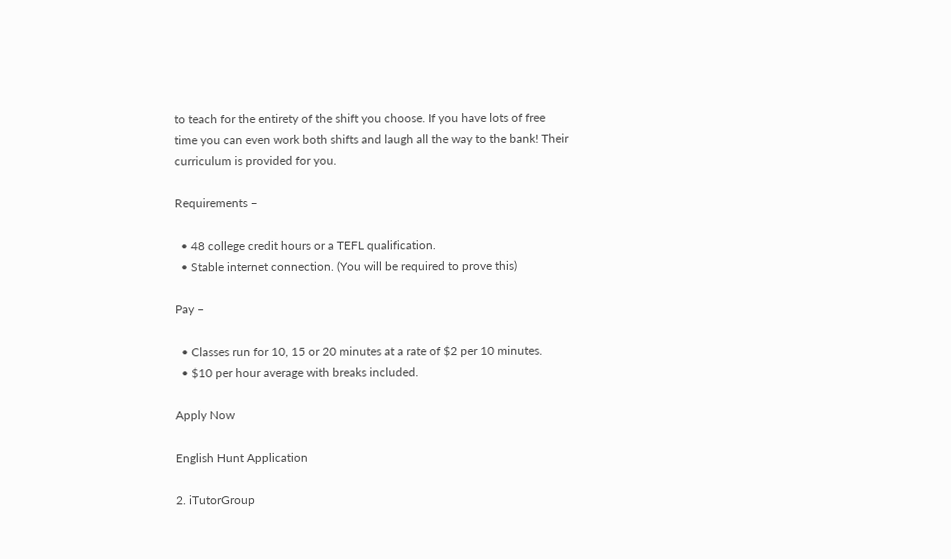to teach for the entirety of the shift you choose. If you have lots of free time you can even work both shifts and laugh all the way to the bank! Their curriculum is provided for you.

Requirements –

  • 48 college credit hours or a TEFL qualification.
  • Stable internet connection. (You will be required to prove this)

Pay –

  • Classes run for 10, 15 or 20 minutes at a rate of $2 per 10 minutes.
  • $10 per hour average with breaks included.

Apply Now

English Hunt Application

2. iTutorGroup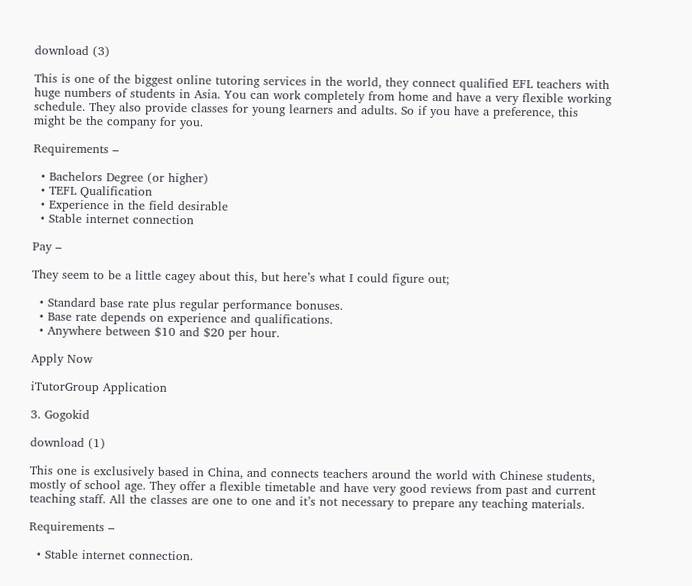download (3)

This is one of the biggest online tutoring services in the world, they connect qualified EFL teachers with huge numbers of students in Asia. You can work completely from home and have a very flexible working schedule. They also provide classes for young learners and adults. So if you have a preference, this might be the company for you.

Requirements –

  • Bachelors Degree (or higher)
  • TEFL Qualification
  • Experience in the field desirable
  • Stable internet connection

Pay –

They seem to be a little cagey about this, but here’s what I could figure out;

  • Standard base rate plus regular performance bonuses.
  • Base rate depends on experience and qualifications.
  • Anywhere between $10 and $20 per hour.

Apply Now

iTutorGroup Application

3. Gogokid

download (1)

This one is exclusively based in China, and connects teachers around the world with Chinese students, mostly of school age. They offer a flexible timetable and have very good reviews from past and current teaching staff. All the classes are one to one and it’s not necessary to prepare any teaching materials.

Requirements –

  • Stable internet connection.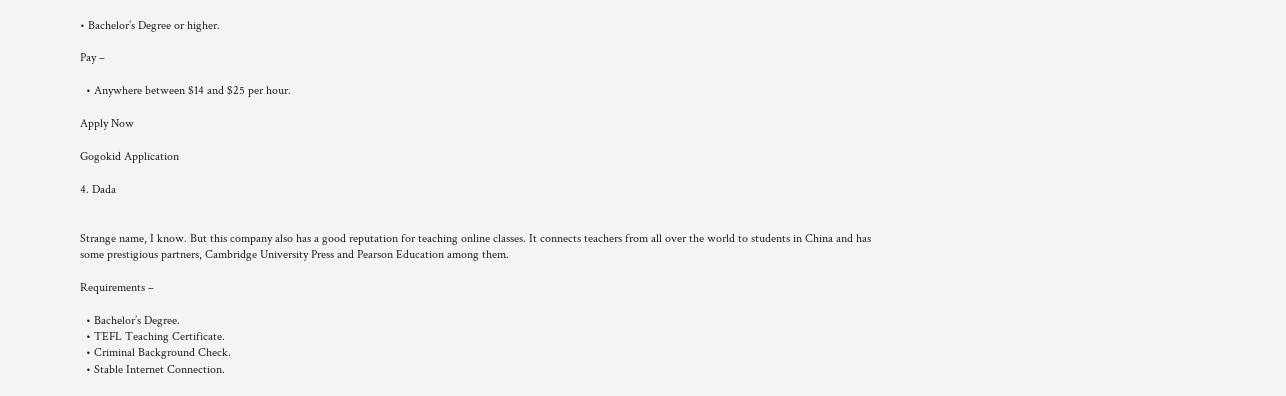• Bachelor’s Degree or higher.

Pay –

  • Anywhere between $14 and $25 per hour.

Apply Now

Gogokid Application

4. Dada


Strange name, I know. But this company also has a good reputation for teaching online classes. It connects teachers from all over the world to students in China and has some prestigious partners, Cambridge University Press and Pearson Education among them.

Requirements –

  • Bachelor’s Degree.
  • TEFL Teaching Certificate.
  • Criminal Background Check.
  • Stable Internet Connection.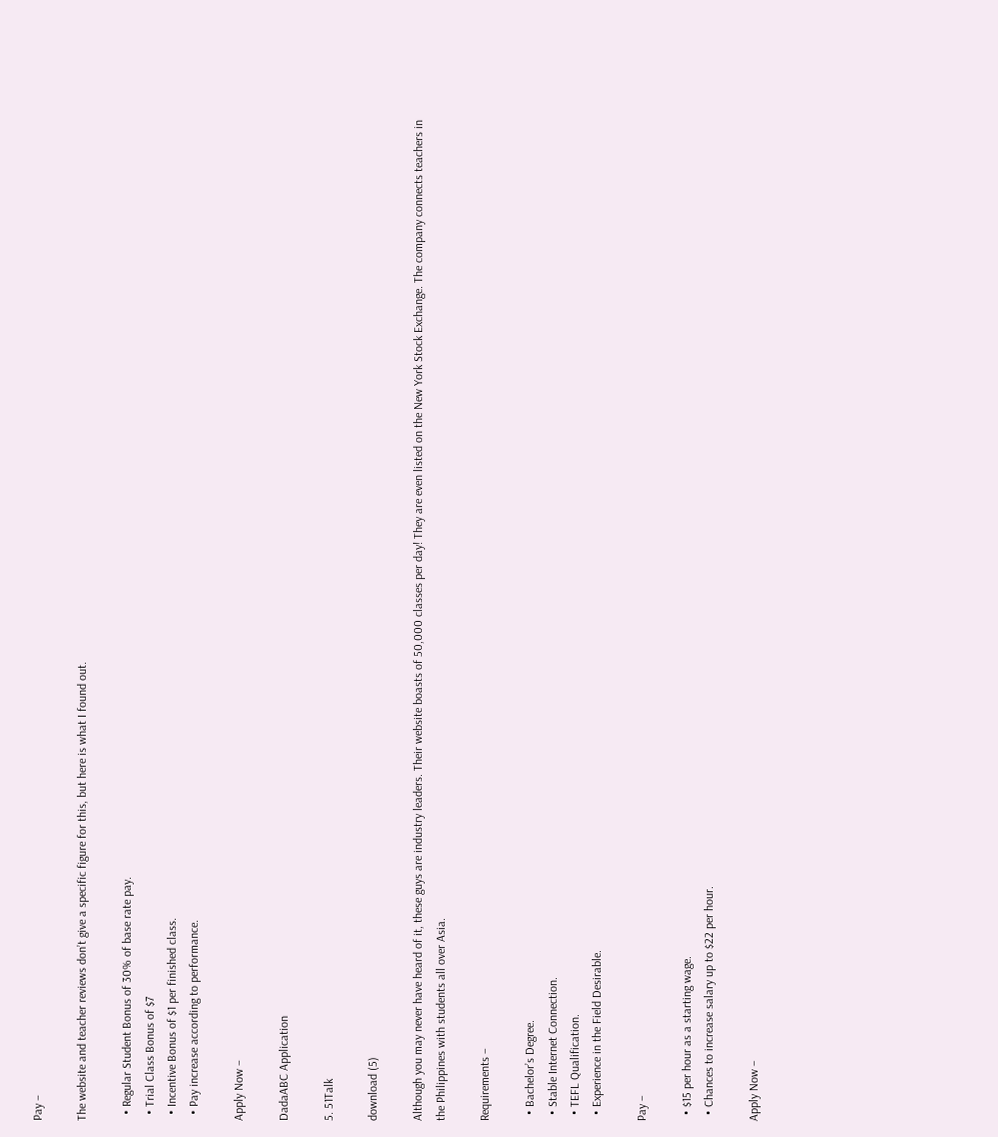Pay –

The website and teacher reviews don’t give a specific figure for this, but here is what I found out.

  • Regular Student Bonus of 30% of base rate pay.
  • Trial Class Bonus of $7
  • Incentive Bonus of $1 per finished class.
  • Pay increase according to performance.

Apply Now –

DadaABC Application

5. 51Talk

download (5)

Although you may never have heard of it, these guys are industry leaders. Their website boasts of 50,000 classes per day! They are even listed on the New York Stock Exchange. The company connects teachers in the Philippines with students all over Asia.

Requirements –

  • Bachelor’s Degree.
  • Stable Internet Connection.
  • TEFL Qualification.
  • Experience in the Field Desirable.

Pay –

  • $15 per hour as a starting wage.
  • Chances to increase salary up to $22 per hour.

Apply Now –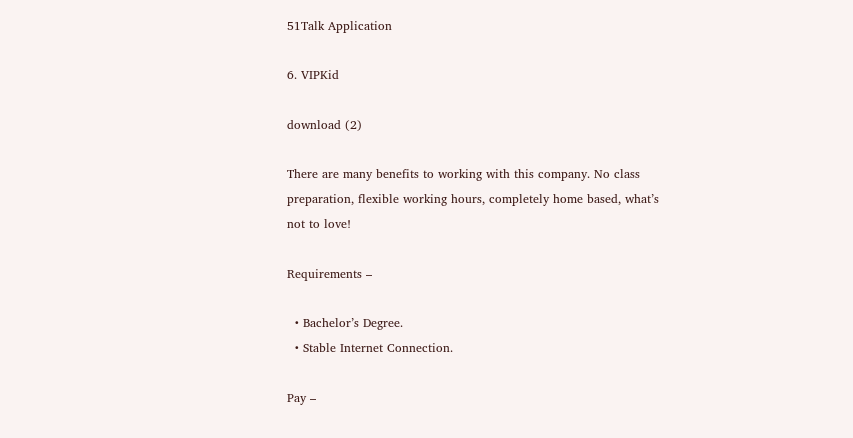51Talk Application

6. VIPKid

download (2)

There are many benefits to working with this company. No class preparation, flexible working hours, completely home based, what’s not to love!

Requirements –

  • Bachelor’s Degree.
  • Stable Internet Connection.

Pay –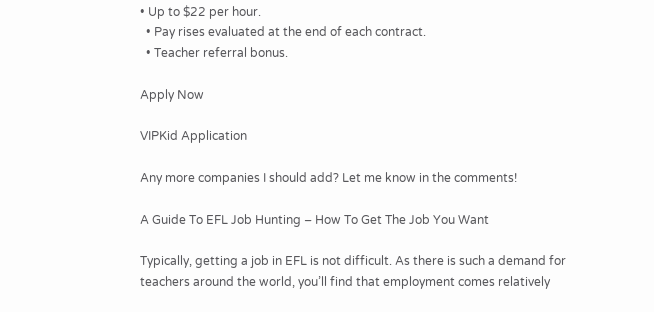• Up to $22 per hour.
  • Pay rises evaluated at the end of each contract.
  • Teacher referral bonus.

Apply Now

VIPKid Application

Any more companies I should add? Let me know in the comments!

A Guide To EFL Job Hunting – How To Get The Job You Want

Typically, getting a job in EFL is not difficult. As there is such a demand for teachers around the world, you’ll find that employment comes relatively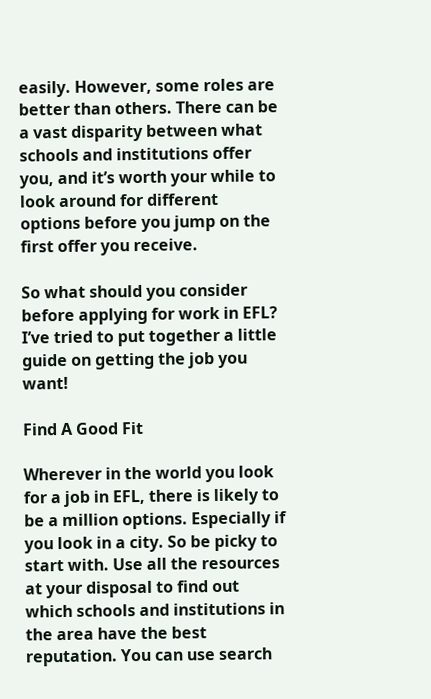easily. However, some roles are better than others. There can be a vast disparity between what schools and institutions offer you, and it’s worth your while to look around for different options before you jump on the first offer you receive.

So what should you consider before applying for work in EFL? I’ve tried to put together a little guide on getting the job you want!

Find A Good Fit

Wherever in the world you look for a job in EFL, there is likely to be a million options. Especially if you look in a city. So be picky to start with. Use all the resources at your disposal to find out which schools and institutions in the area have the best reputation. You can use search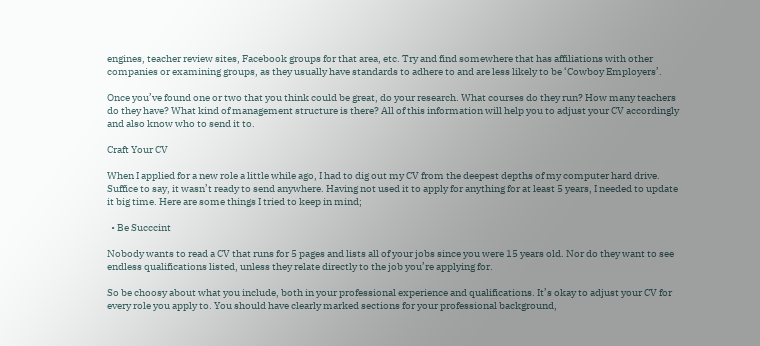engines, teacher review sites, Facebook groups for that area, etc. Try and find somewhere that has affiliations with other companies or examining groups, as they usually have standards to adhere to and are less likely to be ‘Cowboy Employers’.

Once you’ve found one or two that you think could be great, do your research. What courses do they run? How many teachers do they have? What kind of management structure is there? All of this information will help you to adjust your CV accordingly and also know who to send it to.

Craft Your CV

When I applied for a new role a little while ago, I had to dig out my CV from the deepest depths of my computer hard drive. Suffice to say, it wasn’t ready to send anywhere. Having not used it to apply for anything for at least 5 years, I needed to update it big time. Here are some things I tried to keep in mind;

  • Be Succcint

Nobody wants to read a CV that runs for 5 pages and lists all of your jobs since you were 15 years old. Nor do they want to see endless qualifications listed, unless they relate directly to the job you’re applying for.

So be choosy about what you include, both in your professional experience and qualifications. It’s okay to adjust your CV for every role you apply to. You should have clearly marked sections for your professional background,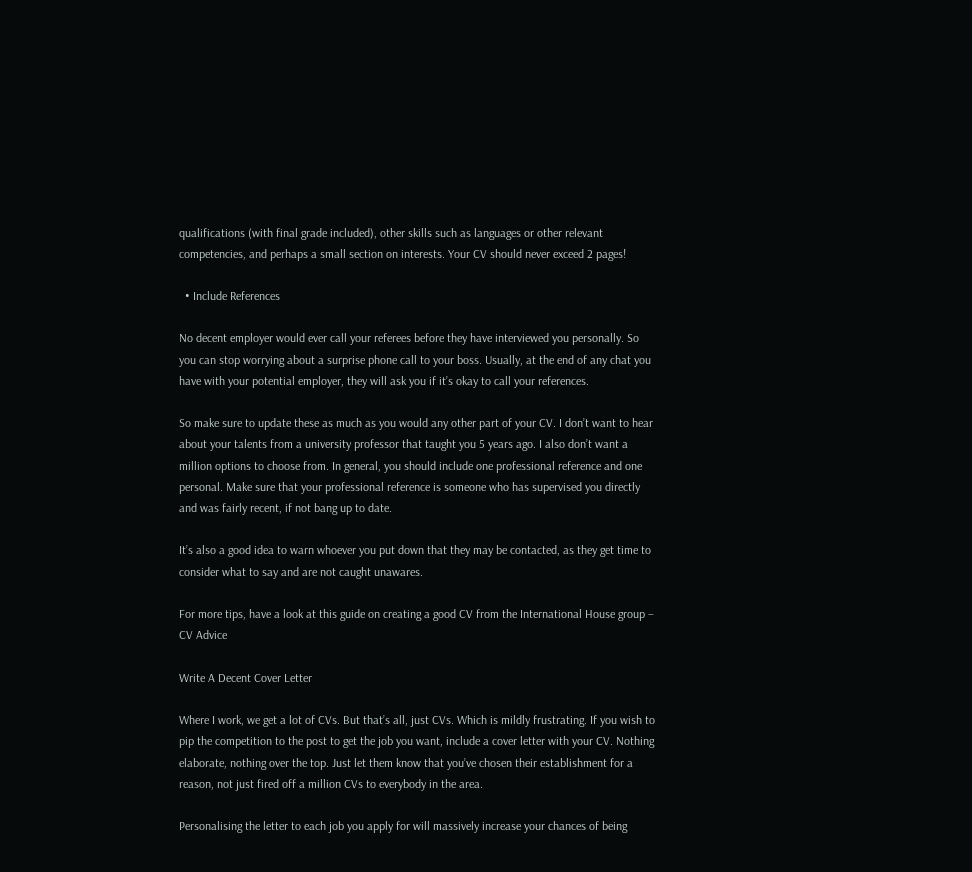qualifications (with final grade included), other skills such as languages or other relevant competencies, and perhaps a small section on interests. Your CV should never exceed 2 pages!

  • Include References

No decent employer would ever call your referees before they have interviewed you personally. So you can stop worrying about a surprise phone call to your boss. Usually, at the end of any chat you have with your potential employer, they will ask you if it’s okay to call your references.

So make sure to update these as much as you would any other part of your CV. I don’t want to hear about your talents from a university professor that taught you 5 years ago. I also don’t want a million options to choose from. In general, you should include one professional reference and one personal. Make sure that your professional reference is someone who has supervised you directly and was fairly recent, if not bang up to date.

It’s also a good idea to warn whoever you put down that they may be contacted, as they get time to consider what to say and are not caught unawares.

For more tips, have a look at this guide on creating a good CV from the International House group – CV Advice

Write A Decent Cover Letter

Where I work, we get a lot of CVs. But that’s all, just CVs. Which is mildly frustrating. If you wish to pip the competition to the post to get the job you want, include a cover letter with your CV. Nothing elaborate, nothing over the top. Just let them know that you’ve chosen their establishment for a reason, not just fired off a million CVs to everybody in the area.

Personalising the letter to each job you apply for will massively increase your chances of being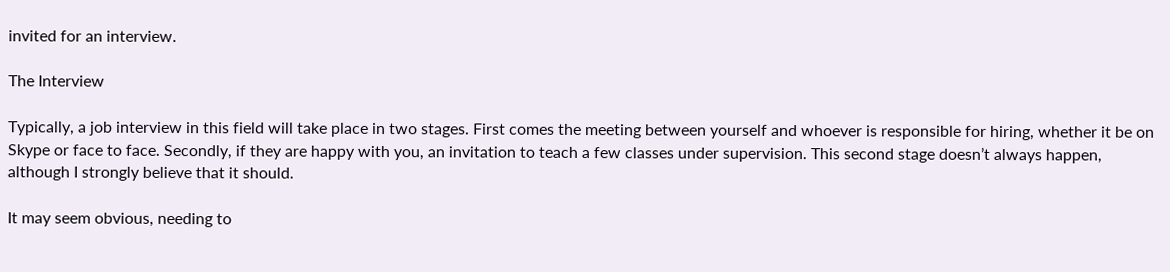invited for an interview.

The Interview

Typically, a job interview in this field will take place in two stages. First comes the meeting between yourself and whoever is responsible for hiring, whether it be on Skype or face to face. Secondly, if they are happy with you, an invitation to teach a few classes under supervision. This second stage doesn’t always happen, although I strongly believe that it should.

It may seem obvious, needing to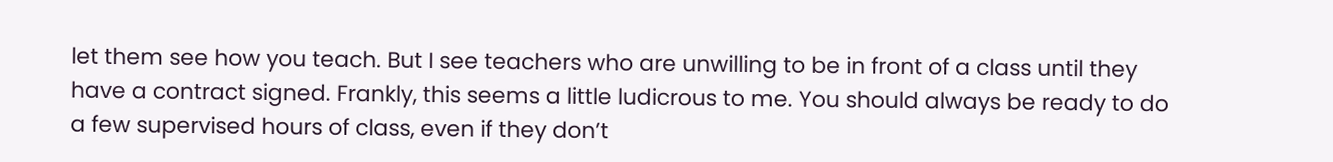let them see how you teach. But I see teachers who are unwilling to be in front of a class until they have a contract signed. Frankly, this seems a little ludicrous to me. You should always be ready to do a few supervised hours of class, even if they don’t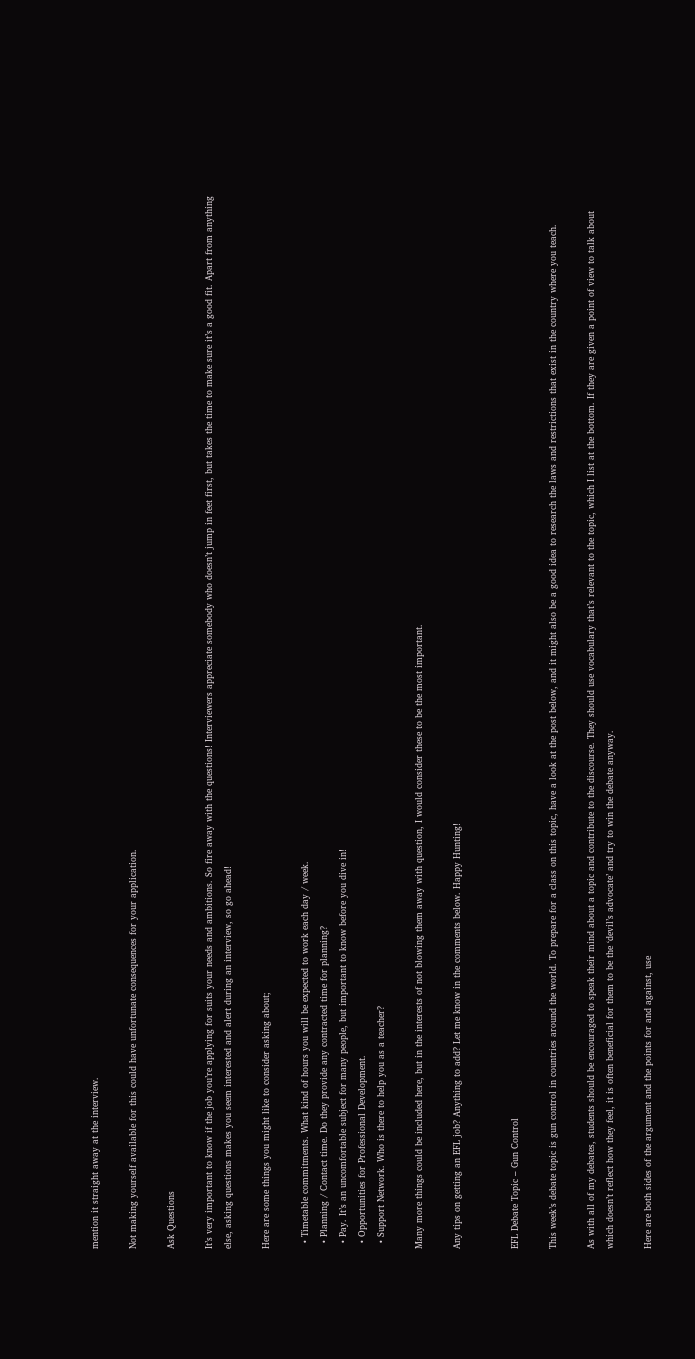mention it straight away at the interview.

Not making yourself available for this could have unfortunate consequences for your application.

Ask Questions

It’s very important to know if the job you’re applying for suits your needs and ambitions. So fire away with the questions! Interviewers appreciate somebody who doesn’t jump in feet first, but takes the time to make sure it’s a good fit. Apart from anything else, asking questions makes you seem interested and alert during an interview, so go ahead!

Here are some things you might like to consider asking about;

  • Timetable commitments. What kind of hours you will be expected to work each day / week.
  • Planning / Contact time. Do they provide any contracted time for planning?
  • Pay. It’s an uncomfortable subject for many people, but important to know before you dive in!
  • Opportunities for Professional Development.
  • Support Network. Who is there to help you as a teacher?

Many more things could be included here, but in the interests of not blowing them away with question, I would consider these to be the most important.

Any tips on getting an EFL job? Anything to add? Let me know in the comments below. Happy Hunting!


EFL Debate Topic – Gun Control

This week’s debate topic is gun control in countries around the world. To prepare for a class on this topic, have a look at the post below, and it might also be a good idea to research the laws and restrictions that exist in the country where you teach.

As with all of my debates, students should be encouraged to speak their mind about a topic and contribute to the discourse. They should use vocabulary that’s relevant to the topic, which I list at the bottom. If they are given a point of view to talk about which doesn’t reflect how they feel, it is often beneficial for them to be the ‘devil’s advocate’ and try to win the debate anyway.

Here are both sides of the argument and the points for and against, use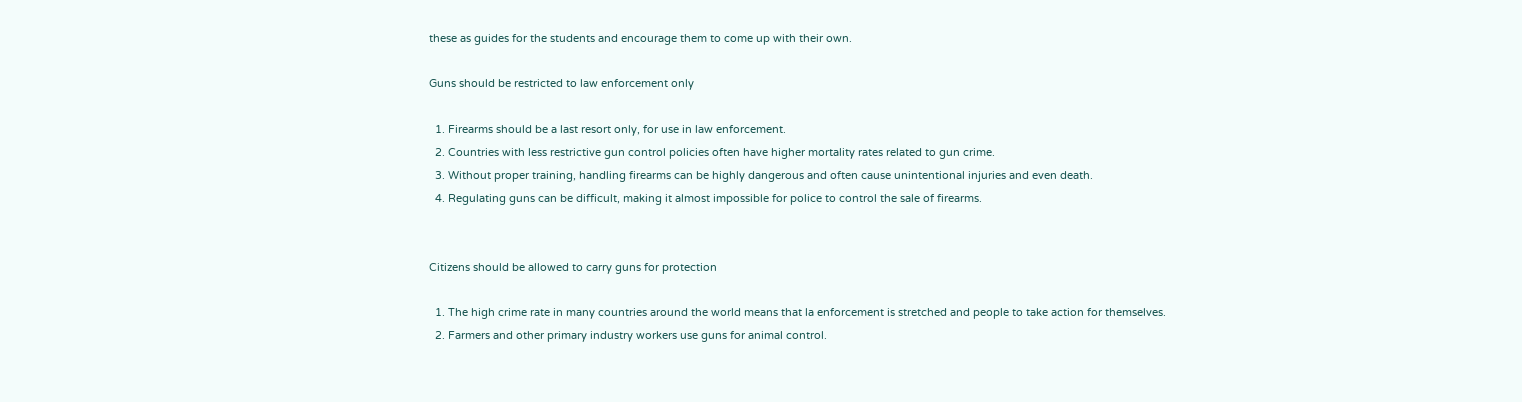these as guides for the students and encourage them to come up with their own.

Guns should be restricted to law enforcement only

  1. Firearms should be a last resort only, for use in law enforcement.
  2. Countries with less restrictive gun control policies often have higher mortality rates related to gun crime.
  3. Without proper training, handling firearms can be highly dangerous and often cause unintentional injuries and even death.
  4. Regulating guns can be difficult, making it almost impossible for police to control the sale of firearms.


Citizens should be allowed to carry guns for protection

  1. The high crime rate in many countries around the world means that la enforcement is stretched and people to take action for themselves.
  2. Farmers and other primary industry workers use guns for animal control.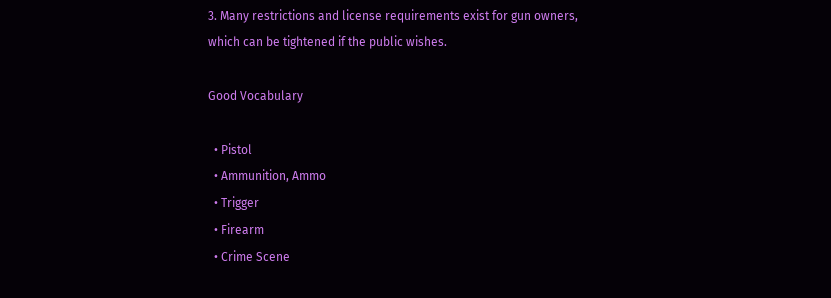3. Many restrictions and license requirements exist for gun owners, which can be tightened if the public wishes.

Good Vocabulary

  • Pistol
  • Ammunition, Ammo
  • Trigger
  • Firearm
  • Crime Scene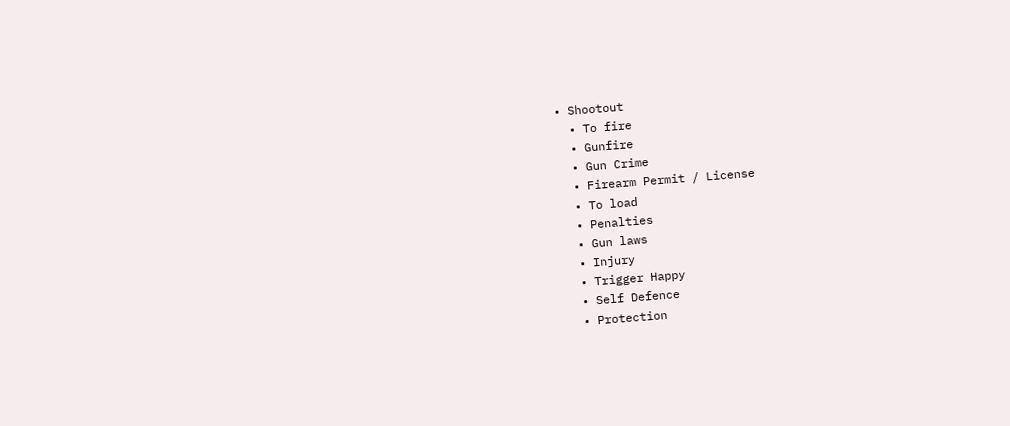• Shootout
  • To fire
  • Gunfire
  • Gun Crime
  • Firearm Permit / License
  • To load
  • Penalties
  • Gun laws
  • Injury
  • Trigger Happy
  • Self Defence
  • Protection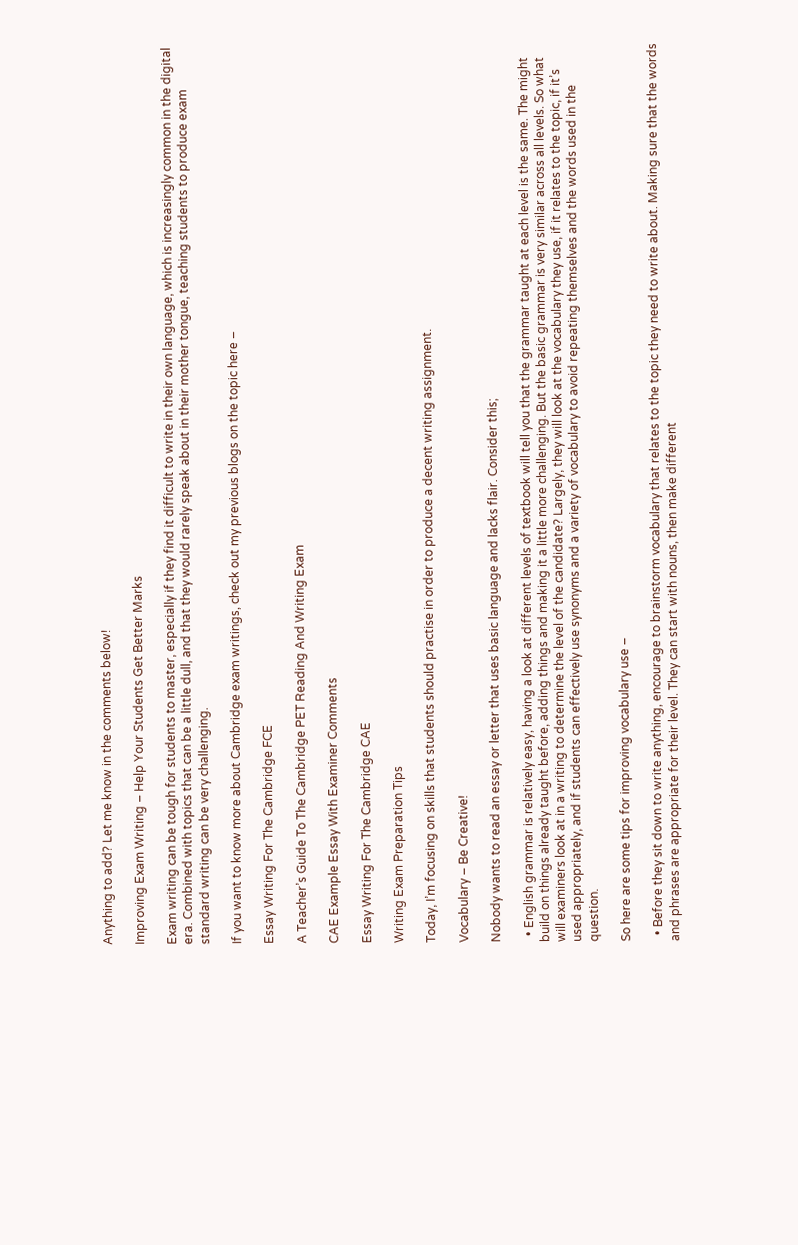Anything to add? Let me know in the comments below!

Improving Exam Writing – Help Your Students Get Better Marks

Exam writing can be tough for students to master, especially if they find it difficult to write in their own language, which is increasingly common in the digital era. Combined with topics that can be a little dull, and that they would rarely speak about in their mother tongue, teaching students to produce exam standard writing can be very challenging.

If you want to know more about Cambridge exam writings, check out my previous blogs on the topic here –

Essay Writing For The Cambridge FCE

A Teacher’s Guide To The Cambridge PET Reading And Writing Exam

CAE Example Essay With Examiner Comments

Essay Writing For The Cambridge CAE

Writing Exam Preparation Tips

Today, I’m focusing on skills that students should practise in order to produce a decent writing assignment.

Vocabulary – Be Creative!

Nobody wants to read an essay or letter that uses basic language and lacks flair. Consider this;

  • English grammar is relatively easy, having a look at different levels of textbook will tell you that the grammar taught at each level is the same. The might build on things already taught before, adding things and making it a little more challenging. But the basic grammar is very similar across all levels. So what will examiners look at in a writing to determine the level of the candidate? Largely, they will look at the vocabulary they use, if it relates to the topic, if it’s used appropriately, and if students can effectively use synonyms and a variety of vocabulary to avoid repeating themselves and the words used in the question.

So here are some tips for improving vocabulary use –

  • Before they sit down to write anything, encourage to brainstorm vocabulary that relates to the topic they need to write about. Making sure that the words and phrases are appropriate for their level. They can start with nouns, then make different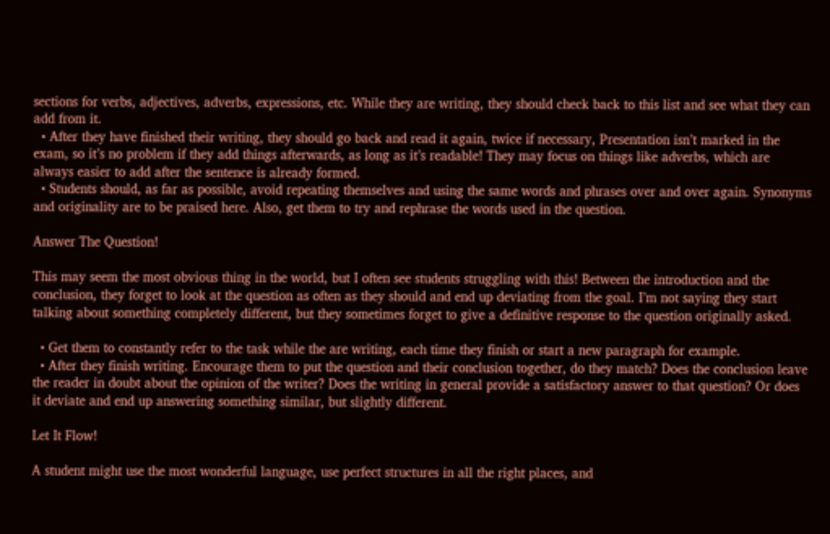sections for verbs, adjectives, adverbs, expressions, etc. While they are writing, they should check back to this list and see what they can add from it.
  • After they have finished their writing, they should go back and read it again, twice if necessary, Presentation isn’t marked in the exam, so it’s no problem if they add things afterwards, as long as it’s readable! They may focus on things like adverbs, which are always easier to add after the sentence is already formed.
  • Students should, as far as possible, avoid repeating themselves and using the same words and phrases over and over again. Synonyms and originality are to be praised here. Also, get them to try and rephrase the words used in the question.

Answer The Question!

This may seem the most obvious thing in the world, but I often see students struggling with this! Between the introduction and the conclusion, they forget to look at the question as often as they should and end up deviating from the goal. I’m not saying they start talking about something completely different, but they sometimes forget to give a definitive response to the question originally asked.

  • Get them to constantly refer to the task while the are writing, each time they finish or start a new paragraph for example.
  • After they finish writing. Encourage them to put the question and their conclusion together, do they match? Does the conclusion leave the reader in doubt about the opinion of the writer? Does the writing in general provide a satisfactory answer to that question? Or does it deviate and end up answering something similar, but slightly different.

Let It Flow!

A student might use the most wonderful language, use perfect structures in all the right places, and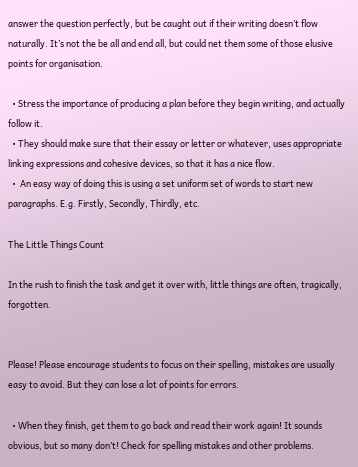answer the question perfectly, but be caught out if their writing doesn’t flow naturally. It’s not the be all and end all, but could net them some of those elusive points for organisation.

  • Stress the importance of producing a plan before they begin writing, and actually follow it.
  • They should make sure that their essay or letter or whatever, uses appropriate linking expressions and cohesive devices, so that it has a nice flow.
  •  An easy way of doing this is using a set uniform set of words to start new paragraphs. E.g. Firstly, Secondly, Thirdly, etc.

The Little Things Count

In the rush to finish the task and get it over with, little things are often, tragically, forgotten.


Please! Please encourage students to focus on their spelling, mistakes are usually easy to avoid. But they can lose a lot of points for errors.

  • When they finish, get them to go back and read their work again! It sounds obvious, but so many don’t! Check for spelling mistakes and other problems.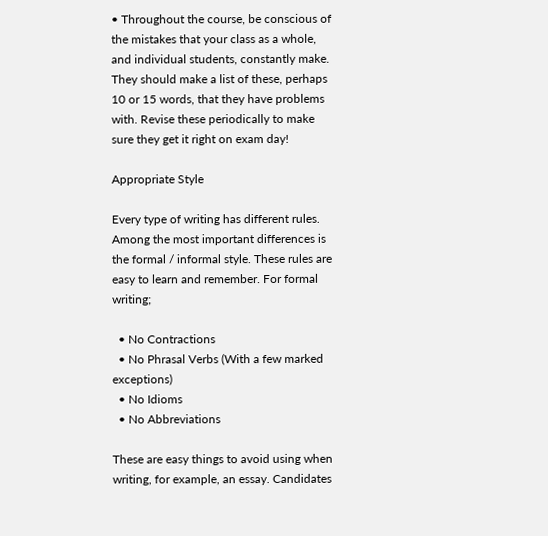• Throughout the course, be conscious of the mistakes that your class as a whole, and individual students, constantly make. They should make a list of these, perhaps 10 or 15 words, that they have problems with. Revise these periodically to make sure they get it right on exam day!

Appropriate Style

Every type of writing has different rules. Among the most important differences is the formal / informal style. These rules are easy to learn and remember. For formal writing;

  • No Contractions
  • No Phrasal Verbs (With a few marked exceptions)
  • No Idioms
  • No Abbreviations

These are easy things to avoid using when writing, for example, an essay. Candidates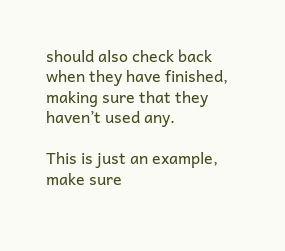should also check back when they have finished, making sure that they haven’t used any.

This is just an example, make sure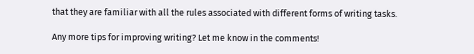that they are familiar with all the rules associated with different forms of writing tasks.

Any more tips for improving writing? Let me know in the comments!